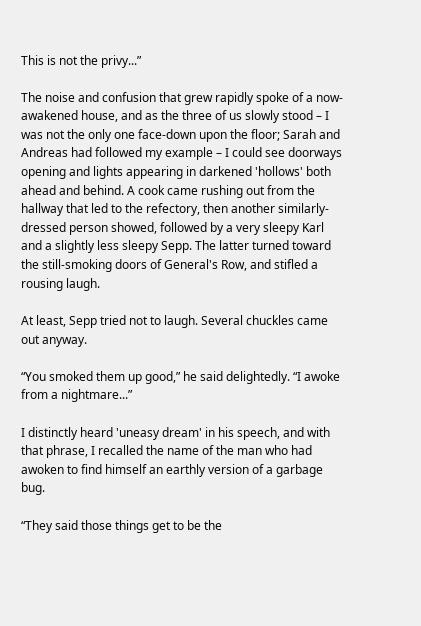This is not the privy...”

The noise and confusion that grew rapidly spoke of a now-awakened house, and as the three of us slowly stood – I was not the only one face-down upon the floor; Sarah and Andreas had followed my example – I could see doorways opening and lights appearing in darkened 'hollows' both ahead and behind. A cook came rushing out from the hallway that led to the refectory, then another similarly-dressed person showed, followed by a very sleepy Karl and a slightly less sleepy Sepp. The latter turned toward the still-smoking doors of General's Row, and stifled a rousing laugh.

At least, Sepp tried not to laugh. Several chuckles came out anyway.

“You smoked them up good,” he said delightedly. “I awoke from a nightmare...”

I distinctly heard 'uneasy dream' in his speech, and with that phrase, I recalled the name of the man who had awoken to find himself an earthly version of a garbage bug.

“They said those things get to be the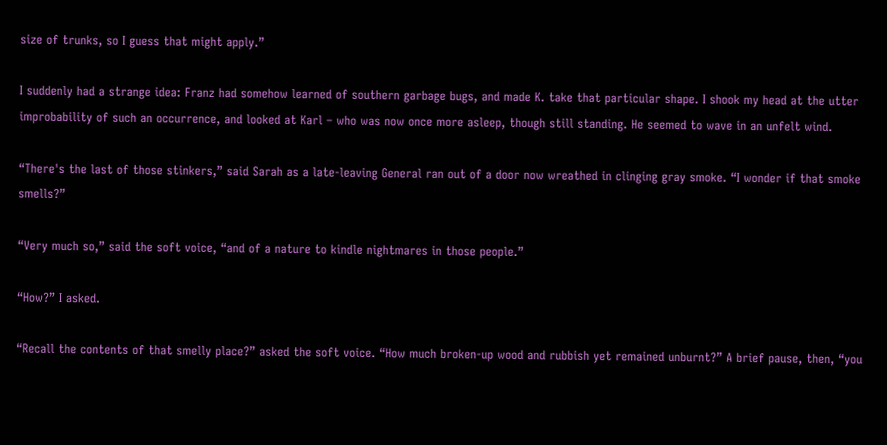size of trunks, so I guess that might apply.”

I suddenly had a strange idea: Franz had somehow learned of southern garbage bugs, and made K. take that particular shape. I shook my head at the utter improbability of such an occurrence, and looked at Karl – who was now once more asleep, though still standing. He seemed to wave in an unfelt wind.

“There's the last of those stinkers,” said Sarah as a late-leaving General ran out of a door now wreathed in clinging gray smoke. “I wonder if that smoke smells?”

“Very much so,” said the soft voice, “and of a nature to kindle nightmares in those people.”

“How?” I asked.

“Recall the contents of that smelly place?” asked the soft voice. “How much broken-up wood and rubbish yet remained unburnt?” A brief pause, then, “you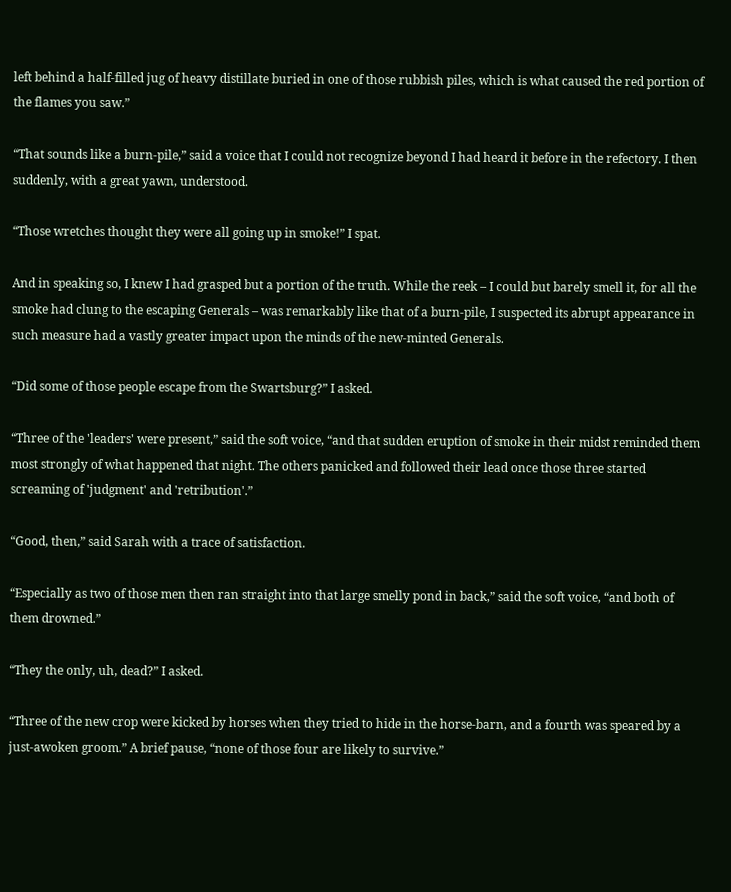left behind a half-filled jug of heavy distillate buried in one of those rubbish piles, which is what caused the red portion of the flames you saw.”

“That sounds like a burn-pile,” said a voice that I could not recognize beyond I had heard it before in the refectory. I then suddenly, with a great yawn, understood.

“Those wretches thought they were all going up in smoke!” I spat.

And in speaking so, I knew I had grasped but a portion of the truth. While the reek – I could but barely smell it, for all the smoke had clung to the escaping Generals – was remarkably like that of a burn-pile, I suspected its abrupt appearance in such measure had a vastly greater impact upon the minds of the new-minted Generals.

“Did some of those people escape from the Swartsburg?” I asked.

“Three of the 'leaders' were present,” said the soft voice, “and that sudden eruption of smoke in their midst reminded them most strongly of what happened that night. The others panicked and followed their lead once those three started screaming of 'judgment' and 'retribution'.”

“Good, then,” said Sarah with a trace of satisfaction.

“Especially as two of those men then ran straight into that large smelly pond in back,” said the soft voice, “and both of them drowned.”

“They the only, uh, dead?” I asked.

“Three of the new crop were kicked by horses when they tried to hide in the horse-barn, and a fourth was speared by a just-awoken groom.” A brief pause, “none of those four are likely to survive.”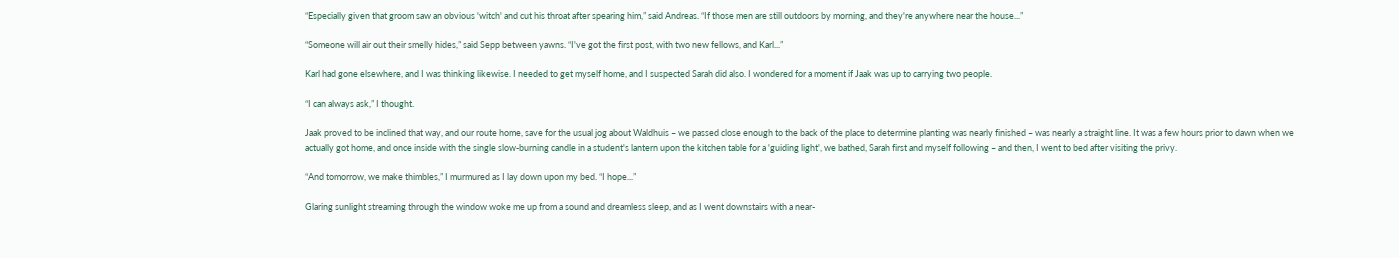“Especially given that groom saw an obvious 'witch' and cut his throat after spearing him,” said Andreas. “If those men are still outdoors by morning, and they're anywhere near the house...”

“Someone will air out their smelly hides,” said Sepp between yawns. “I've got the first post, with two new fellows, and Karl...”

Karl had gone elsewhere, and I was thinking likewise. I needed to get myself home, and I suspected Sarah did also. I wondered for a moment if Jaak was up to carrying two people.

“I can always ask,” I thought.

Jaak proved to be inclined that way, and our route home, save for the usual jog about Waldhuis – we passed close enough to the back of the place to determine planting was nearly finished – was nearly a straight line. It was a few hours prior to dawn when we actually got home, and once inside with the single slow-burning candle in a student's lantern upon the kitchen table for a 'guiding light', we bathed, Sarah first and myself following – and then, I went to bed after visiting the privy.

“And tomorrow, we make thimbles,” I murmured as I lay down upon my bed. “I hope...”

Glaring sunlight streaming through the window woke me up from a sound and dreamless sleep, and as I went downstairs with a near-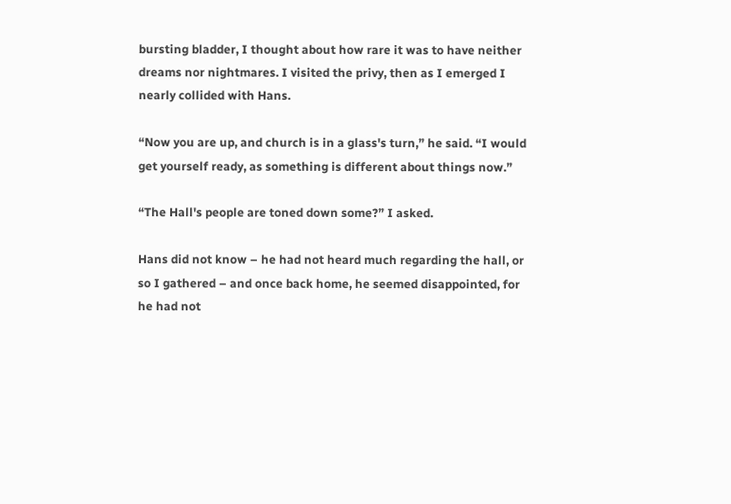bursting bladder, I thought about how rare it was to have neither dreams nor nightmares. I visited the privy, then as I emerged I nearly collided with Hans.

“Now you are up, and church is in a glass's turn,” he said. “I would get yourself ready, as something is different about things now.”

“The Hall's people are toned down some?” I asked.

Hans did not know – he had not heard much regarding the hall, or so I gathered – and once back home, he seemed disappointed, for he had not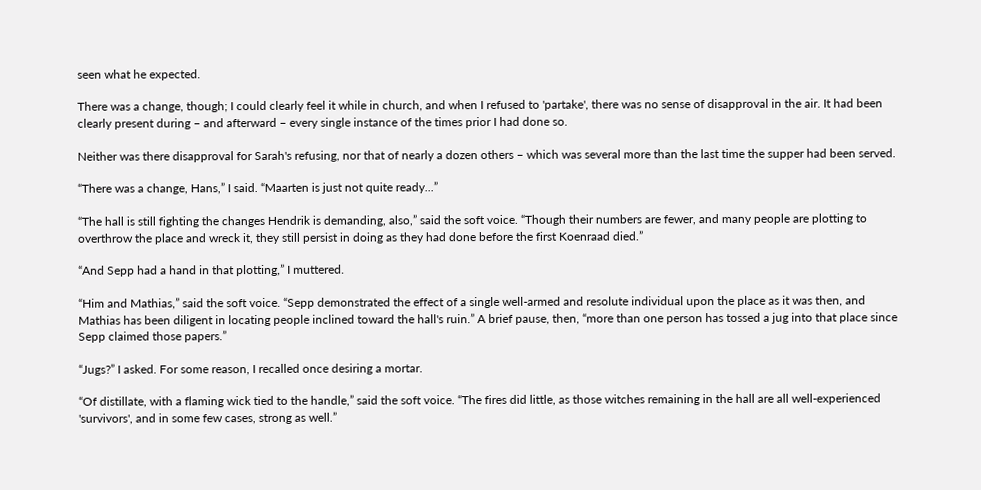seen what he expected.

There was a change, though; I could clearly feel it while in church, and when I refused to 'partake', there was no sense of disapproval in the air. It had been clearly present during – and afterward – every single instance of the times prior I had done so.

Neither was there disapproval for Sarah's refusing, nor that of nearly a dozen others – which was several more than the last time the supper had been served.

“There was a change, Hans,” I said. “Maarten is just not quite ready...”

“The hall is still fighting the changes Hendrik is demanding, also,” said the soft voice. “Though their numbers are fewer, and many people are plotting to overthrow the place and wreck it, they still persist in doing as they had done before the first Koenraad died.”

“And Sepp had a hand in that plotting,” I muttered.

“Him and Mathias,” said the soft voice. “Sepp demonstrated the effect of a single well-armed and resolute individual upon the place as it was then, and Mathias has been diligent in locating people inclined toward the hall's ruin.” A brief pause, then, “more than one person has tossed a jug into that place since Sepp claimed those papers.”

“Jugs?” I asked. For some reason, I recalled once desiring a mortar.

“Of distillate, with a flaming wick tied to the handle,” said the soft voice. “The fires did little, as those witches remaining in the hall are all well-experienced 'survivors', and in some few cases, strong as well.”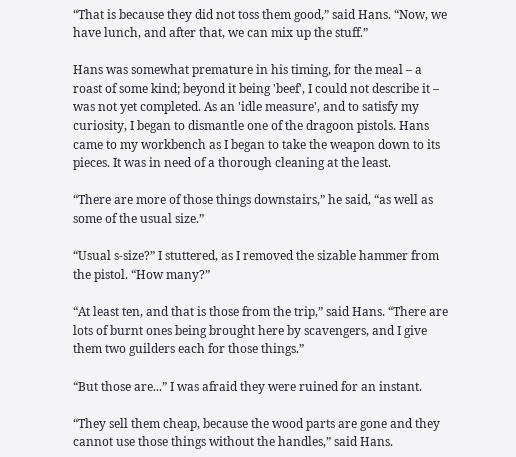“That is because they did not toss them good,” said Hans. “Now, we have lunch, and after that, we can mix up the stuff.”

Hans was somewhat premature in his timing, for the meal – a roast of some kind; beyond it being 'beef', I could not describe it – was not yet completed. As an 'idle measure', and to satisfy my curiosity, I began to dismantle one of the dragoon pistols. Hans came to my workbench as I began to take the weapon down to its pieces. It was in need of a thorough cleaning at the least.

“There are more of those things downstairs,” he said, “as well as some of the usual size.”

“Usual s-size?” I stuttered, as I removed the sizable hammer from the pistol. “How many?”

“At least ten, and that is those from the trip,” said Hans. “There are lots of burnt ones being brought here by scavengers, and I give them two guilders each for those things.”

“But those are...” I was afraid they were ruined for an instant.

“They sell them cheap, because the wood parts are gone and they cannot use those things without the handles,” said Hans.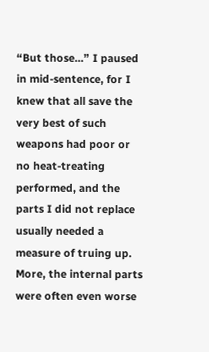“But those...” I paused in mid-sentence, for I knew that all save the very best of such weapons had poor or no heat-treating performed, and the parts I did not replace usually needed a measure of truing up. More, the internal parts were often even worse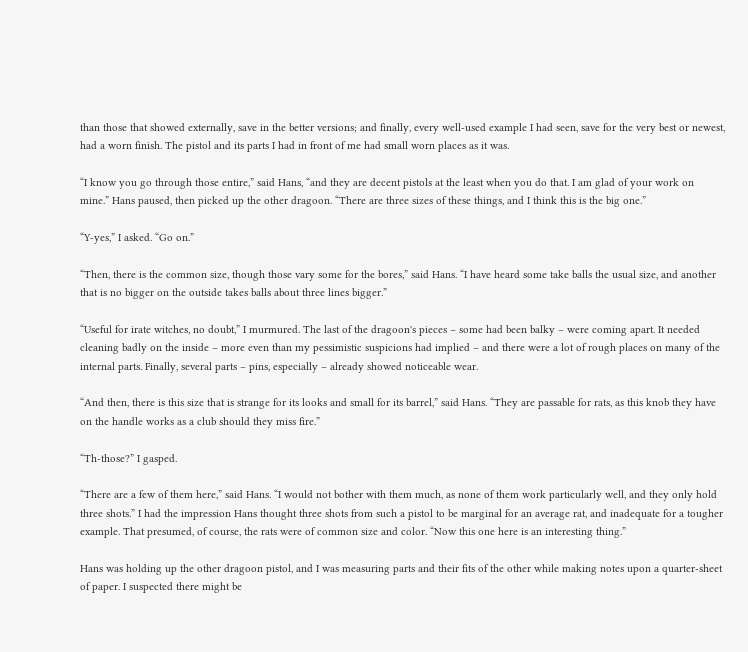than those that showed externally, save in the better versions; and finally, every well-used example I had seen, save for the very best or newest, had a worn finish. The pistol and its parts I had in front of me had small worn places as it was.

“I know you go through those entire,” said Hans, “and they are decent pistols at the least when you do that. I am glad of your work on mine.” Hans paused, then picked up the other dragoon. “There are three sizes of these things, and I think this is the big one.”

“Y-yes,” I asked. “Go on.”

“Then, there is the common size, though those vary some for the bores,” said Hans. “I have heard some take balls the usual size, and another that is no bigger on the outside takes balls about three lines bigger.”

“Useful for irate witches, no doubt,” I murmured. The last of the dragoon's pieces – some had been balky – were coming apart. It needed cleaning badly on the inside – more even than my pessimistic suspicions had implied – and there were a lot of rough places on many of the internal parts. Finally, several parts – pins, especially – already showed noticeable wear.

“And then, there is this size that is strange for its looks and small for its barrel,” said Hans. “They are passable for rats, as this knob they have on the handle works as a club should they miss fire.”

“Th-those?” I gasped.

“There are a few of them here,” said Hans. “I would not bother with them much, as none of them work particularly well, and they only hold three shots.” I had the impression Hans thought three shots from such a pistol to be marginal for an average rat, and inadequate for a tougher example. That presumed, of course, the rats were of common size and color. “Now this one here is an interesting thing.”

Hans was holding up the other dragoon pistol, and I was measuring parts and their fits of the other while making notes upon a quarter-sheet of paper. I suspected there might be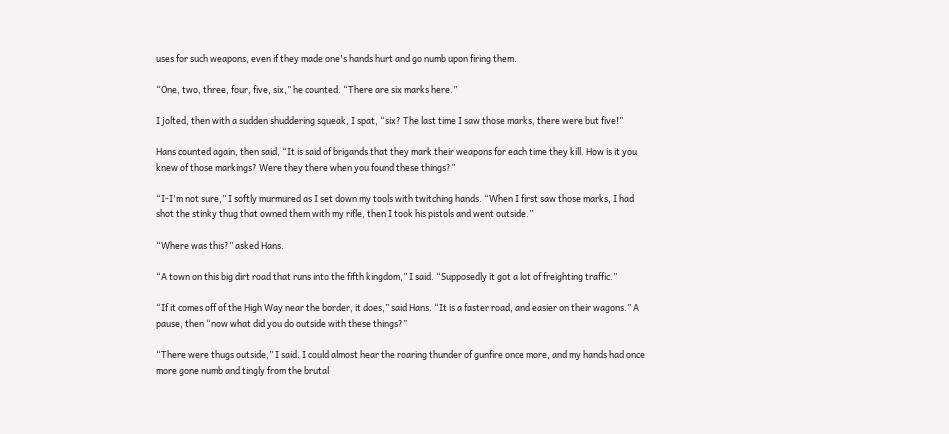uses for such weapons, even if they made one's hands hurt and go numb upon firing them.

“One, two, three, four, five, six,” he counted. “There are six marks here.”

I jolted, then with a sudden shuddering squeak, I spat, “six? The last time I saw those marks, there were but five!”

Hans counted again, then said, “It is said of brigands that they mark their weapons for each time they kill. How is it you knew of those markings? Were they there when you found these things?”

“I-I'm not sure,” I softly murmured as I set down my tools with twitching hands. “When I first saw those marks, I had shot the stinky thug that owned them with my rifle, then I took his pistols and went outside.”

“Where was this?” asked Hans.

“A town on this big dirt road that runs into the fifth kingdom,” I said. “Supposedly it got a lot of freighting traffic.”

“If it comes off of the High Way near the border, it does,” said Hans. “It is a faster road, and easier on their wagons.” A pause, then “now what did you do outside with these things?”

“There were thugs outside,” I said. I could almost hear the roaring thunder of gunfire once more, and my hands had once more gone numb and tingly from the brutal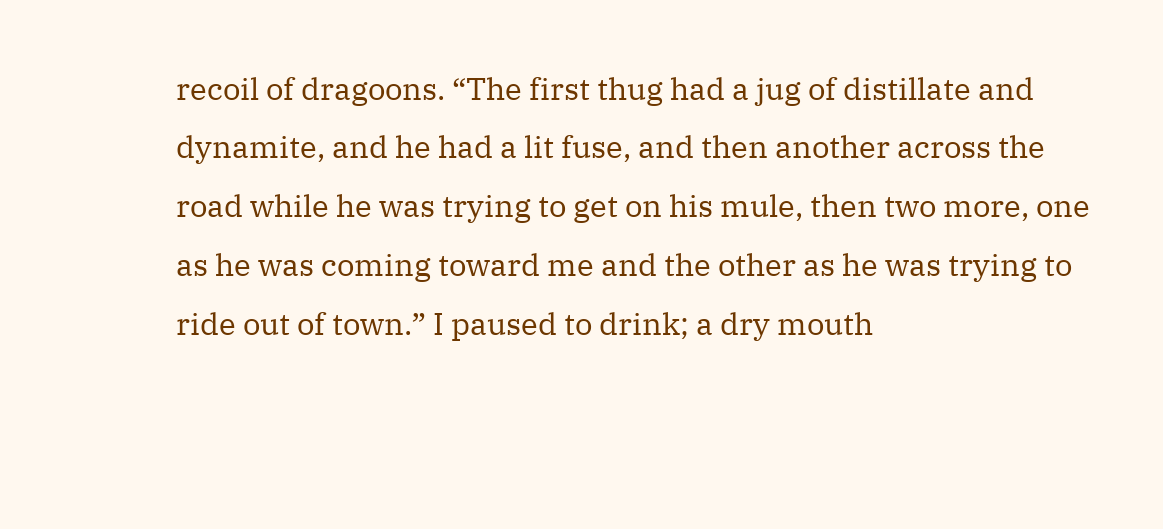recoil of dragoons. “The first thug had a jug of distillate and dynamite, and he had a lit fuse, and then another across the road while he was trying to get on his mule, then two more, one as he was coming toward me and the other as he was trying to ride out of town.” I paused to drink; a dry mouth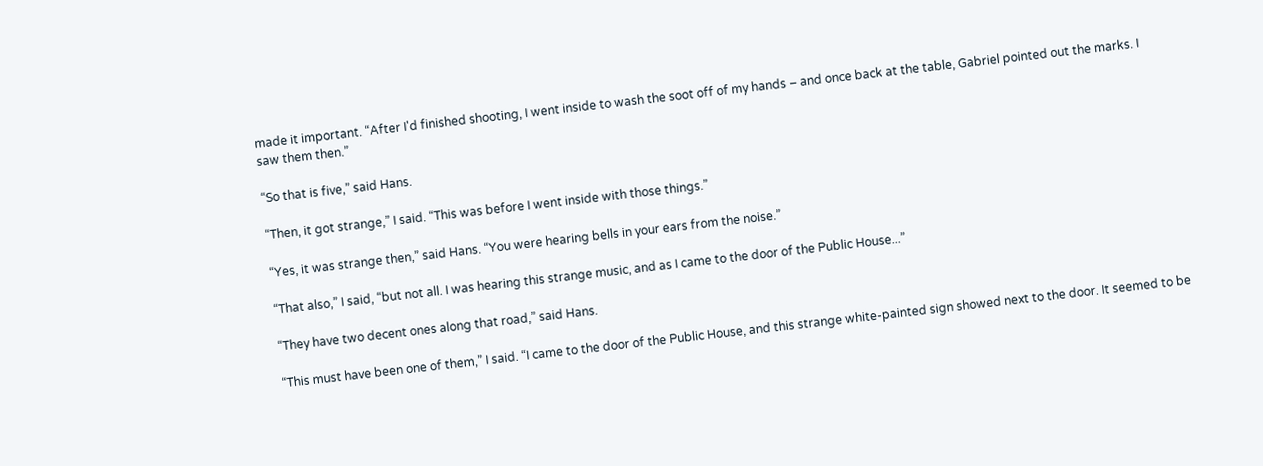made it important. “After I'd finished shooting, I went inside to wash the soot off of my hands – and once back at the table, Gabriel pointed out the marks. I saw them then.”

“So that is five,” said Hans.

“Then, it got strange,” I said. “This was before I went inside with those things.”

“Yes, it was strange then,” said Hans. “You were hearing bells in your ears from the noise.”

“That also,” I said, “but not all. I was hearing this strange music, and as I came to the door of the Public House...”

“They have two decent ones along that road,” said Hans.

“This must have been one of them,” I said. “I came to the door of the Public House, and this strange white-painted sign showed next to the door. It seemed to be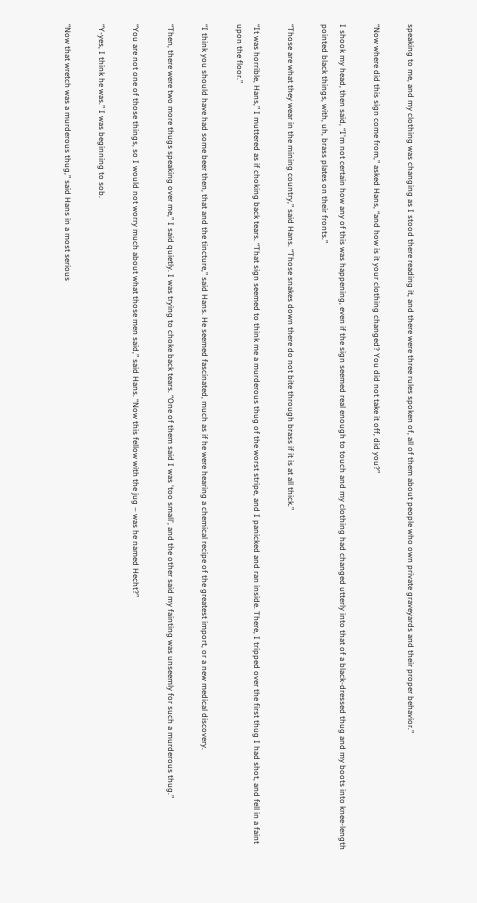speaking to me, and my clothing was changing as I stood there reading it, and there were three rules spoken of, all of them about people who own private graveyards and their proper behavior.”

“Now where did this sign come from,” asked Hans, “and how is it your clothing changed? You did not take it off, did you?”

I shook my head, then said, “I'm not certain how any of this was happening, even if the sign seemed real enough to touch and my clothing had changed utterly into that of a black-dressed thug and my boots into knee-length pointed black things, with, uh, brass plates on their fronts.”

“Those are what they wear in the mining country,” said Hans. “Those snakes down there do not bite through brass if it is at all thick.”

“It was horrible, Hans,” I muttered as if choking back tears. “That sign seemed to think me a murderous thug of the worst stripe, and I panicked and ran inside. There, I tripped over the first thug I had shot, and fell in a faint upon the floor.”

“I think you should have had some beer then, that and the tincture,” said Hans. He seemed fascinated, much as if he were hearing a chemical recipe of the greatest import, or a new medical discovery.

“Then, there were two more thugs speaking over me,” I said quietly. I was trying to choke back tears. “One of them said I was 'too small', and the other said my fainting was unseemly for such a murderous thug.”

“You are not one of those things, so I would not worry much about what those men said,” said Hans. “Now this fellow with the jug – was he named Hecht?”

“Y-yes, I think he was.” I was beginning to sob.

“Now that wretch was a murderous thug,” said Hans in a most serious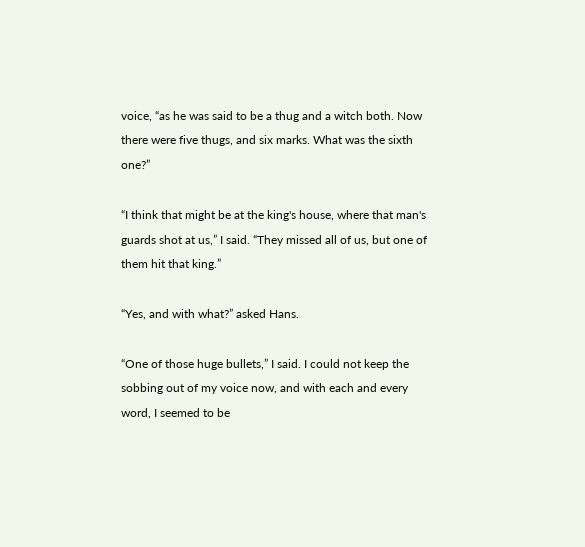voice, “as he was said to be a thug and a witch both. Now there were five thugs, and six marks. What was the sixth one?”

“I think that might be at the king's house, where that man's guards shot at us,” I said. “They missed all of us, but one of them hit that king.”

“Yes, and with what?” asked Hans.

“One of those huge bullets,” I said. I could not keep the sobbing out of my voice now, and with each and every word, I seemed to be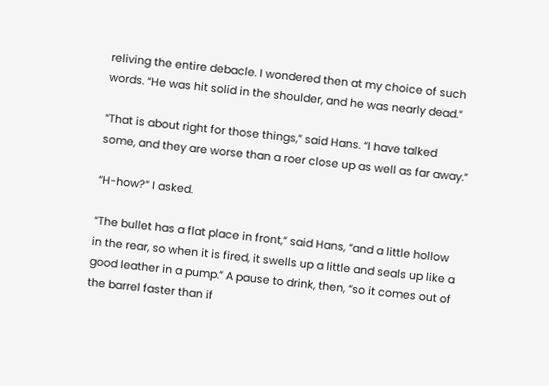reliving the entire debacle. I wondered then at my choice of such words. “He was hit solid in the shoulder, and he was nearly dead.”

“That is about right for those things,” said Hans. “I have talked some, and they are worse than a roer close up as well as far away.”

“H-how?” I asked.

“The bullet has a flat place in front,” said Hans, “and a little hollow in the rear, so when it is fired, it swells up a little and seals up like a good leather in a pump.” A pause to drink, then, “so it comes out of the barrel faster than if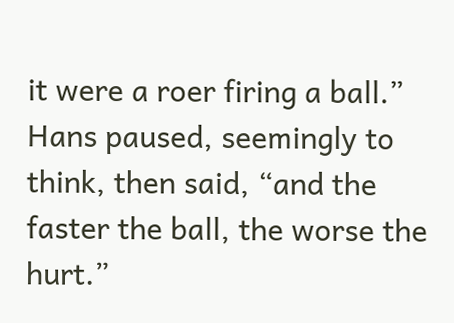it were a roer firing a ball.” Hans paused, seemingly to think, then said, “and the faster the ball, the worse the hurt.”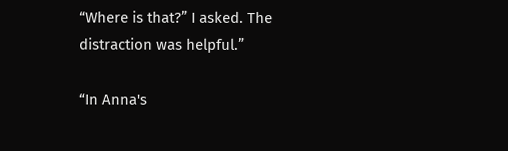“Where is that?” I asked. The distraction was helpful.”

“In Anna's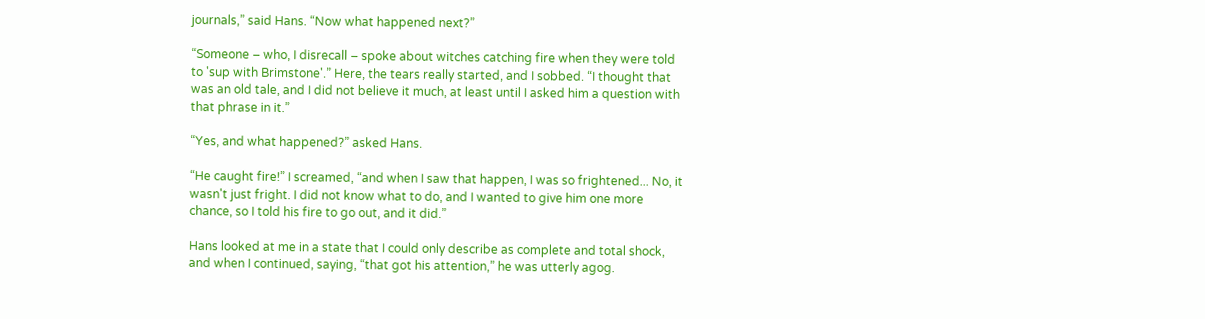journals,” said Hans. “Now what happened next?”

“Someone – who, I disrecall – spoke about witches catching fire when they were told to 'sup with Brimstone'.” Here, the tears really started, and I sobbed. “I thought that was an old tale, and I did not believe it much, at least until I asked him a question with that phrase in it.”

“Yes, and what happened?” asked Hans.

“He caught fire!” I screamed, “and when I saw that happen, I was so frightened... No, it wasn't just fright. I did not know what to do, and I wanted to give him one more chance, so I told his fire to go out, and it did.”

Hans looked at me in a state that I could only describe as complete and total shock, and when I continued, saying, “that got his attention,” he was utterly agog.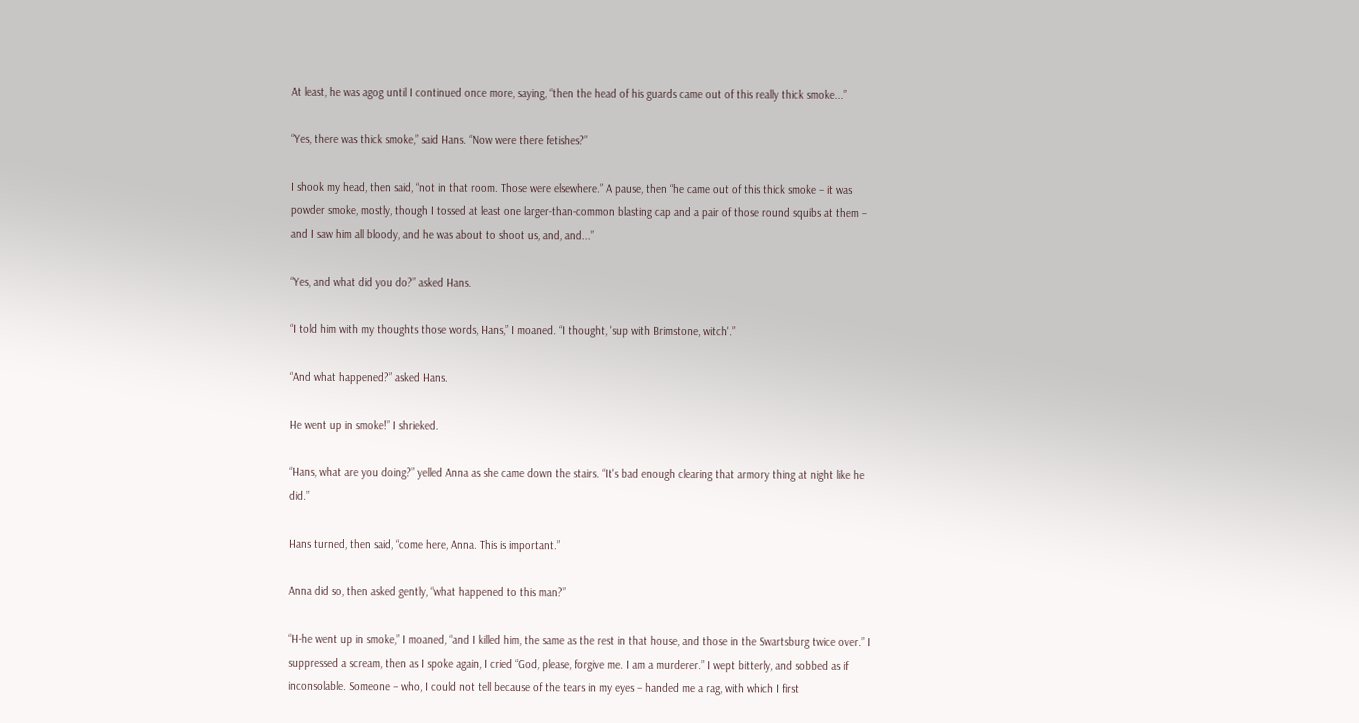At least, he was agog until I continued once more, saying, “then the head of his guards came out of this really thick smoke...”

“Yes, there was thick smoke,” said Hans. “Now were there fetishes?”

I shook my head, then said, “not in that room. Those were elsewhere.” A pause, then “he came out of this thick smoke – it was powder smoke, mostly, though I tossed at least one larger-than-common blasting cap and a pair of those round squibs at them – and I saw him all bloody, and he was about to shoot us, and, and...”

“Yes, and what did you do?” asked Hans.

“I told him with my thoughts those words, Hans,” I moaned. “I thought, 'sup with Brimstone, witch'.”

“And what happened?” asked Hans.

He went up in smoke!” I shrieked.

“Hans, what are you doing?” yelled Anna as she came down the stairs. “It's bad enough clearing that armory thing at night like he did.”

Hans turned, then said, “come here, Anna. This is important.”

Anna did so, then asked gently, “what happened to this man?”

“H-he went up in smoke,” I moaned, “and I killed him, the same as the rest in that house, and those in the Swartsburg twice over.” I suppressed a scream, then as I spoke again, I cried “God, please, forgive me. I am a murderer.” I wept bitterly, and sobbed as if inconsolable. Someone – who, I could not tell because of the tears in my eyes – handed me a rag, with which I first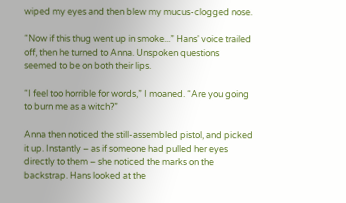wiped my eyes and then blew my mucus-clogged nose.

“Now if this thug went up in smoke...” Hans' voice trailed off, then he turned to Anna. Unspoken questions seemed to be on both their lips.

“I feel too horrible for words,” I moaned. “Are you going to burn me as a witch?”

Anna then noticed the still-assembled pistol, and picked it up. Instantly – as if someone had pulled her eyes directly to them – she noticed the marks on the backstrap. Hans looked at the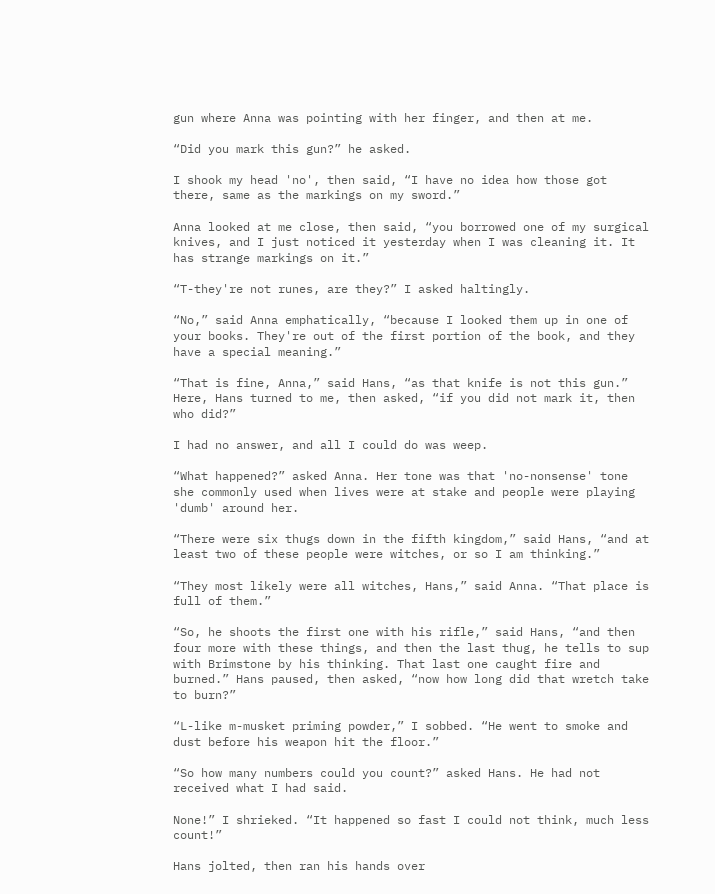gun where Anna was pointing with her finger, and then at me.

“Did you mark this gun?” he asked.

I shook my head 'no', then said, “I have no idea how those got there, same as the markings on my sword.”

Anna looked at me close, then said, “you borrowed one of my surgical knives, and I just noticed it yesterday when I was cleaning it. It has strange markings on it.”

“T-they're not runes, are they?” I asked haltingly.

“No,” said Anna emphatically, “because I looked them up in one of your books. They're out of the first portion of the book, and they have a special meaning.”

“That is fine, Anna,” said Hans, “as that knife is not this gun.” Here, Hans turned to me, then asked, “if you did not mark it, then who did?”

I had no answer, and all I could do was weep.

“What happened?” asked Anna. Her tone was that 'no-nonsense' tone she commonly used when lives were at stake and people were playing 'dumb' around her.

“There were six thugs down in the fifth kingdom,” said Hans, “and at least two of these people were witches, or so I am thinking.”

“They most likely were all witches, Hans,” said Anna. “That place is full of them.”

“So, he shoots the first one with his rifle,” said Hans, “and then four more with these things, and then the last thug, he tells to sup with Brimstone by his thinking. That last one caught fire and burned.” Hans paused, then asked, “now how long did that wretch take to burn?”

“L-like m-musket priming powder,” I sobbed. “He went to smoke and dust before his weapon hit the floor.”

“So how many numbers could you count?” asked Hans. He had not received what I had said.

None!” I shrieked. “It happened so fast I could not think, much less count!”

Hans jolted, then ran his hands over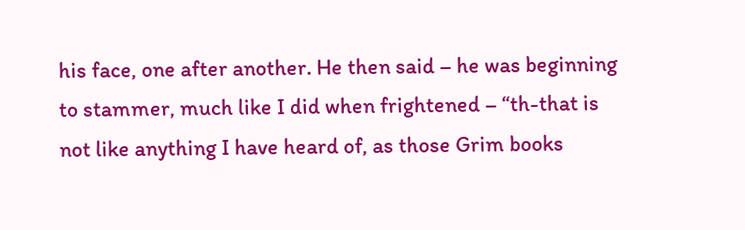his face, one after another. He then said – he was beginning to stammer, much like I did when frightened – “th-that is not like anything I have heard of, as those Grim books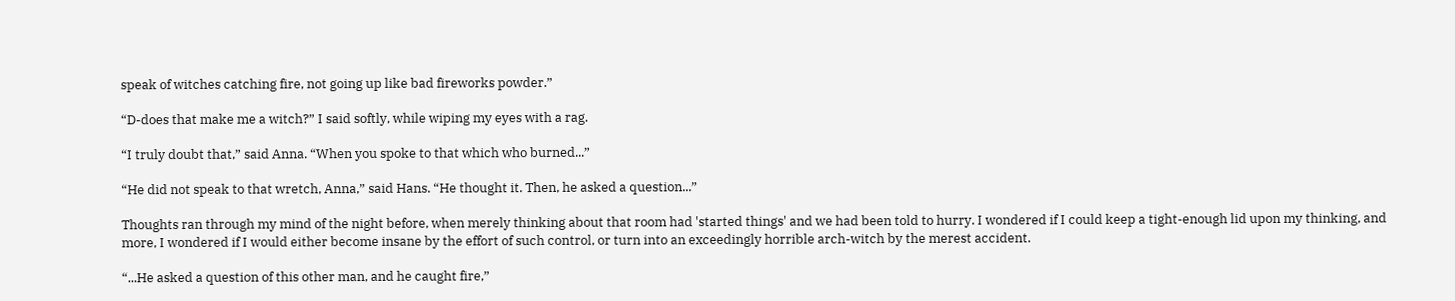speak of witches catching fire, not going up like bad fireworks powder.”

“D-does that make me a witch?” I said softly, while wiping my eyes with a rag.

“I truly doubt that,” said Anna. “When you spoke to that which who burned...”

“He did not speak to that wretch, Anna,” said Hans. “He thought it. Then, he asked a question...”

Thoughts ran through my mind of the night before, when merely thinking about that room had 'started things' and we had been told to hurry. I wondered if I could keep a tight-enough lid upon my thinking, and more, I wondered if I would either become insane by the effort of such control, or turn into an exceedingly horrible arch-witch by the merest accident.

“...He asked a question of this other man, and he caught fire,”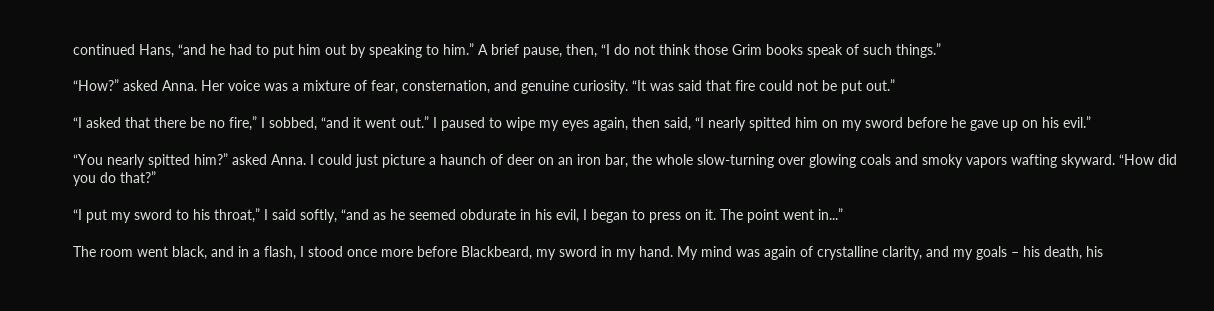continued Hans, “and he had to put him out by speaking to him.” A brief pause, then, “I do not think those Grim books speak of such things.”

“How?” asked Anna. Her voice was a mixture of fear, consternation, and genuine curiosity. “It was said that fire could not be put out.”

“I asked that there be no fire,” I sobbed, “and it went out.” I paused to wipe my eyes again, then said, “I nearly spitted him on my sword before he gave up on his evil.”

“You nearly spitted him?” asked Anna. I could just picture a haunch of deer on an iron bar, the whole slow-turning over glowing coals and smoky vapors wafting skyward. “How did you do that?”

“I put my sword to his throat,” I said softly, “and as he seemed obdurate in his evil, I began to press on it. The point went in...”

The room went black, and in a flash, I stood once more before Blackbeard, my sword in my hand. My mind was again of crystalline clarity, and my goals – his death, his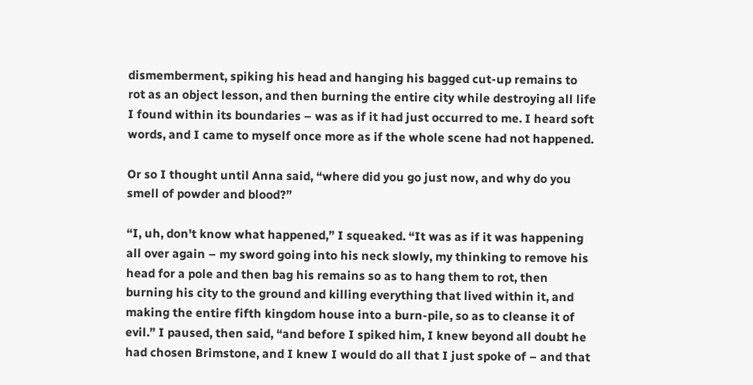dismemberment, spiking his head and hanging his bagged cut-up remains to rot as an object lesson, and then burning the entire city while destroying all life I found within its boundaries – was as if it had just occurred to me. I heard soft words, and I came to myself once more as if the whole scene had not happened.

Or so I thought until Anna said, “where did you go just now, and why do you smell of powder and blood?”

“I, uh, don't know what happened,” I squeaked. “It was as if it was happening all over again – my sword going into his neck slowly, my thinking to remove his head for a pole and then bag his remains so as to hang them to rot, then burning his city to the ground and killing everything that lived within it, and making the entire fifth kingdom house into a burn-pile, so as to cleanse it of evil.” I paused, then said, “and before I spiked him, I knew beyond all doubt he had chosen Brimstone, and I knew I would do all that I just spoke of – and that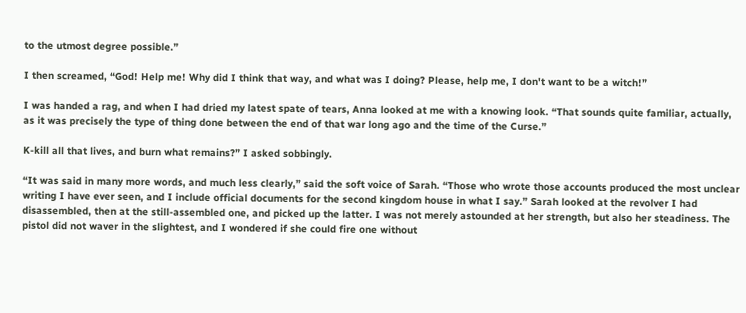to the utmost degree possible.”

I then screamed, “God! Help me! Why did I think that way, and what was I doing? Please, help me, I don't want to be a witch!”

I was handed a rag, and when I had dried my latest spate of tears, Anna looked at me with a knowing look. “That sounds quite familiar, actually, as it was precisely the type of thing done between the end of that war long ago and the time of the Curse.”

K-kill all that lives, and burn what remains?” I asked sobbingly.

“It was said in many more words, and much less clearly,” said the soft voice of Sarah. “Those who wrote those accounts produced the most unclear writing I have ever seen, and I include official documents for the second kingdom house in what I say.” Sarah looked at the revolver I had disassembled, then at the still-assembled one, and picked up the latter. I was not merely astounded at her strength, but also her steadiness. The pistol did not waver in the slightest, and I wondered if she could fire one without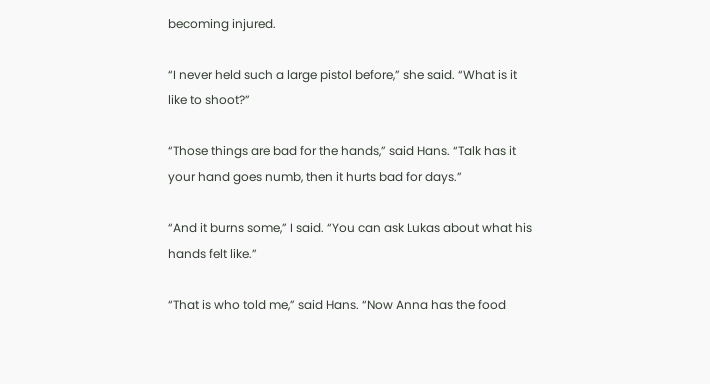becoming injured.

“I never held such a large pistol before,” she said. “What is it like to shoot?”

“Those things are bad for the hands,” said Hans. “Talk has it your hand goes numb, then it hurts bad for days.”

“And it burns some,” I said. “You can ask Lukas about what his hands felt like.”

“That is who told me,” said Hans. “Now Anna has the food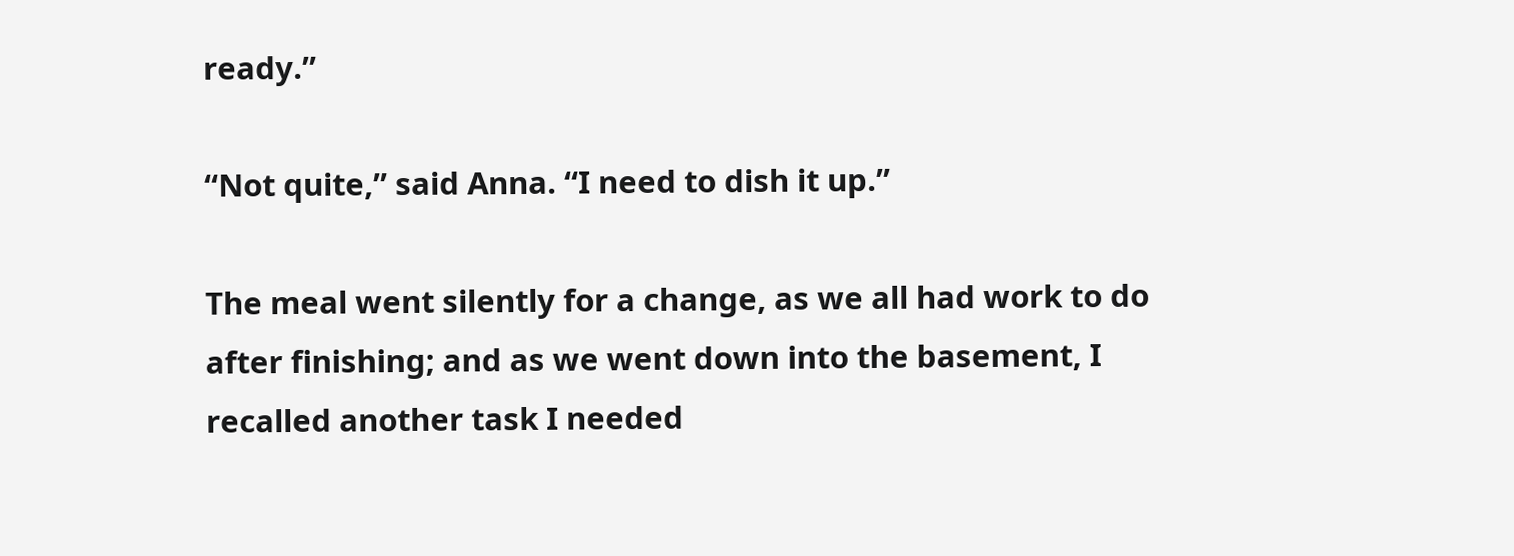ready.”

“Not quite,” said Anna. “I need to dish it up.”

The meal went silently for a change, as we all had work to do after finishing; and as we went down into the basement, I recalled another task I needed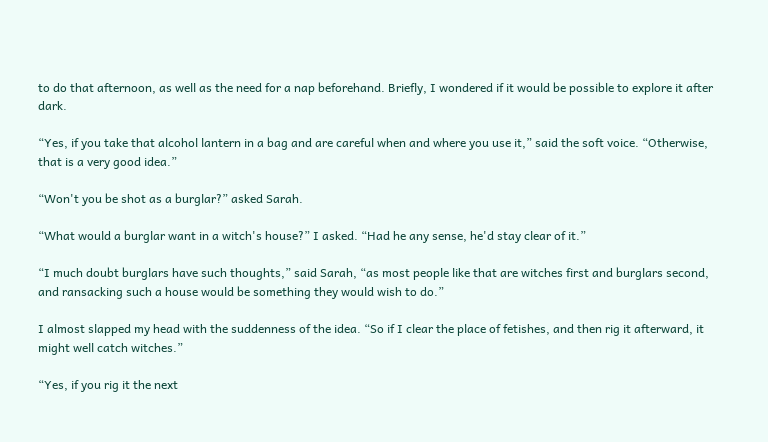to do that afternoon, as well as the need for a nap beforehand. Briefly, I wondered if it would be possible to explore it after dark.

“Yes, if you take that alcohol lantern in a bag and are careful when and where you use it,” said the soft voice. “Otherwise, that is a very good idea.”

“Won't you be shot as a burglar?” asked Sarah.

“What would a burglar want in a witch's house?” I asked. “Had he any sense, he'd stay clear of it.”

“I much doubt burglars have such thoughts,” said Sarah, “as most people like that are witches first and burglars second, and ransacking such a house would be something they would wish to do.”

I almost slapped my head with the suddenness of the idea. “So if I clear the place of fetishes, and then rig it afterward, it might well catch witches.”

“Yes, if you rig it the next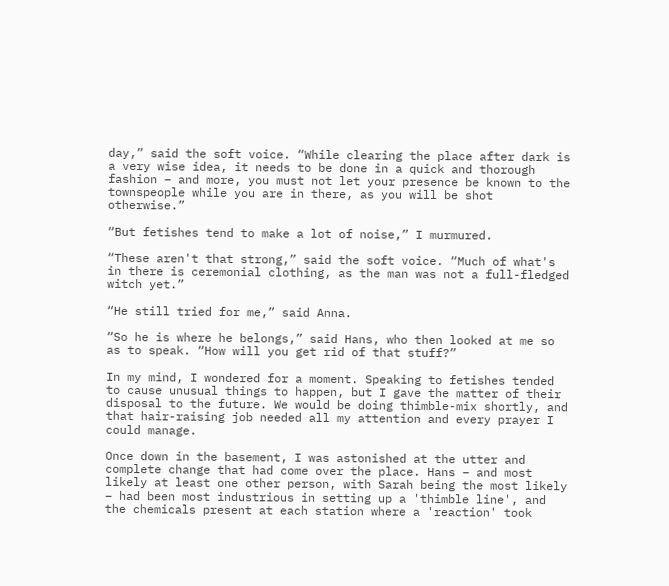day,” said the soft voice. “While clearing the place after dark is a very wise idea, it needs to be done in a quick and thorough fashion – and more, you must not let your presence be known to the townspeople while you are in there, as you will be shot otherwise.”

“But fetishes tend to make a lot of noise,” I murmured.

“These aren't that strong,” said the soft voice. “Much of what's in there is ceremonial clothing, as the man was not a full-fledged witch yet.”

“He still tried for me,” said Anna.

“So he is where he belongs,” said Hans, who then looked at me so as to speak. “How will you get rid of that stuff?”

In my mind, I wondered for a moment. Speaking to fetishes tended to cause unusual things to happen, but I gave the matter of their disposal to the future. We would be doing thimble-mix shortly, and that hair-raising job needed all my attention and every prayer I could manage.

Once down in the basement, I was astonished at the utter and complete change that had come over the place. Hans – and most likely at least one other person, with Sarah being the most likely – had been most industrious in setting up a 'thimble line', and the chemicals present at each station where a 'reaction' took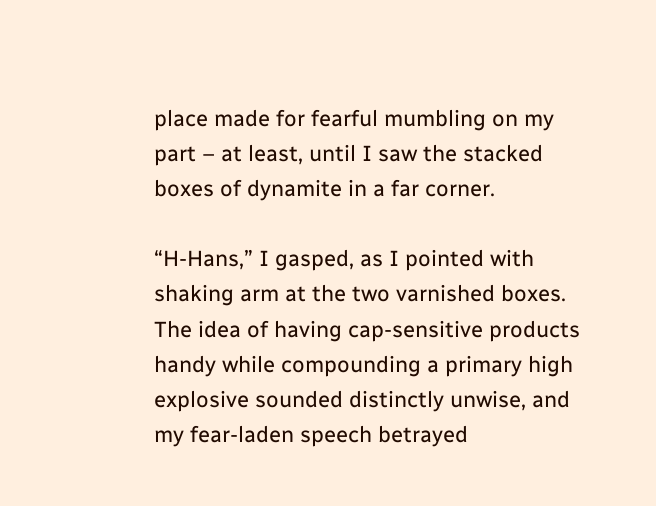place made for fearful mumbling on my part – at least, until I saw the stacked boxes of dynamite in a far corner.

“H-Hans,” I gasped, as I pointed with shaking arm at the two varnished boxes. The idea of having cap-sensitive products handy while compounding a primary high explosive sounded distinctly unwise, and my fear-laden speech betrayed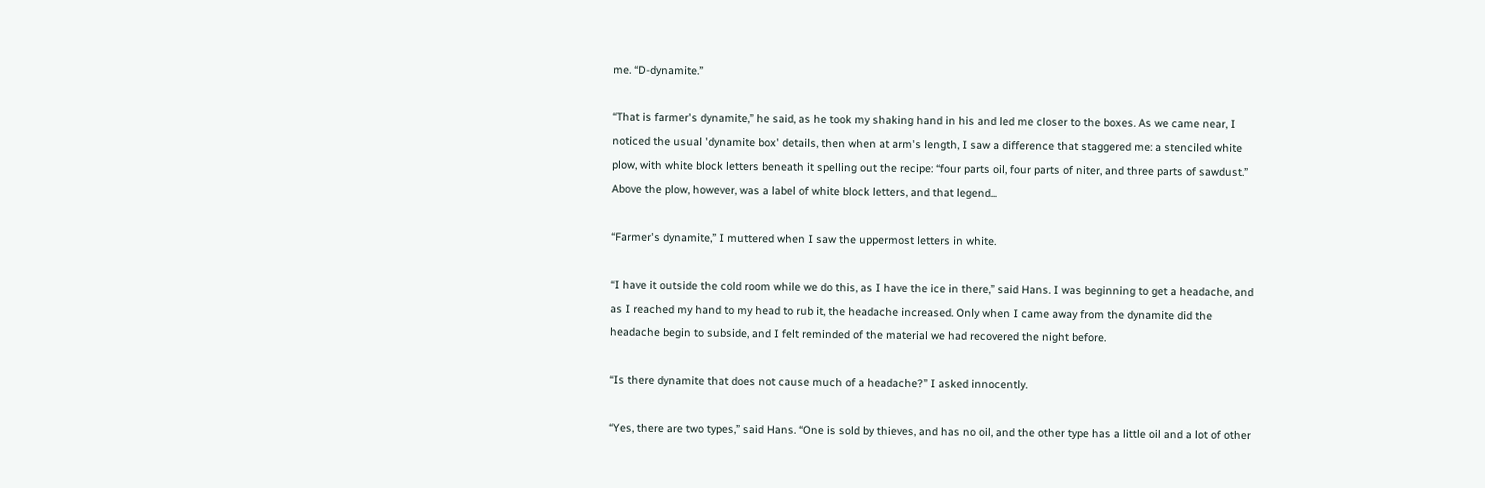me. “D-dynamite.”

“That is farmer's dynamite,” he said, as he took my shaking hand in his and led me closer to the boxes. As we came near, I noticed the usual 'dynamite box' details, then when at arm's length, I saw a difference that staggered me: a stenciled white plow, with white block letters beneath it spelling out the recipe: “four parts oil, four parts of niter, and three parts of sawdust.” Above the plow, however, was a label of white block letters, and that legend...

“Farmer's dynamite,” I muttered when I saw the uppermost letters in white.

“I have it outside the cold room while we do this, as I have the ice in there,” said Hans. I was beginning to get a headache, and as I reached my hand to my head to rub it, the headache increased. Only when I came away from the dynamite did the headache begin to subside, and I felt reminded of the material we had recovered the night before.

“Is there dynamite that does not cause much of a headache?” I asked innocently.

“Yes, there are two types,” said Hans. “One is sold by thieves, and has no oil, and the other type has a little oil and a lot of other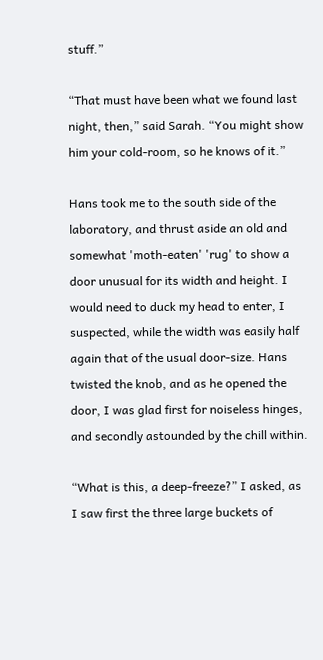stuff.”

“That must have been what we found last night, then,” said Sarah. “You might show him your cold-room, so he knows of it.”

Hans took me to the south side of the laboratory, and thrust aside an old and somewhat 'moth-eaten' 'rug' to show a door unusual for its width and height. I would need to duck my head to enter, I suspected, while the width was easily half again that of the usual door-size. Hans twisted the knob, and as he opened the door, I was glad first for noiseless hinges, and secondly astounded by the chill within.

“What is this, a deep-freeze?” I asked, as I saw first the three large buckets of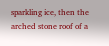sparkling ice, then the arched stone roof of a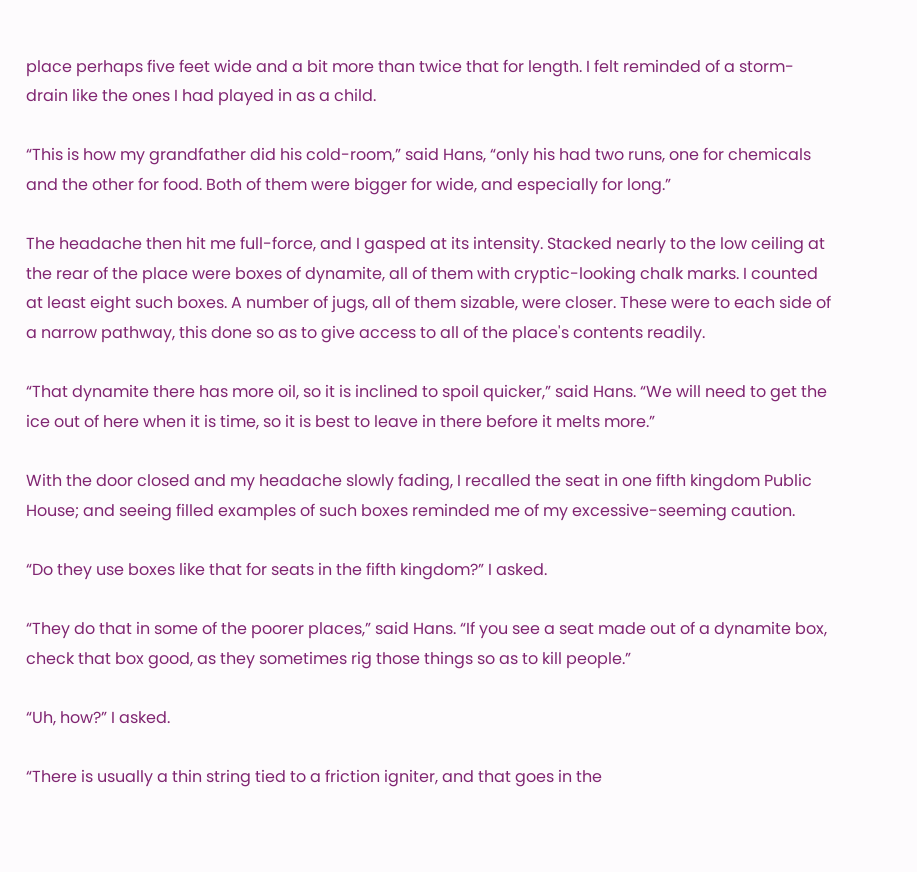place perhaps five feet wide and a bit more than twice that for length. I felt reminded of a storm-drain like the ones I had played in as a child.

“This is how my grandfather did his cold-room,” said Hans, “only his had two runs, one for chemicals and the other for food. Both of them were bigger for wide, and especially for long.”

The headache then hit me full-force, and I gasped at its intensity. Stacked nearly to the low ceiling at the rear of the place were boxes of dynamite, all of them with cryptic-looking chalk marks. I counted at least eight such boxes. A number of jugs, all of them sizable, were closer. These were to each side of a narrow pathway, this done so as to give access to all of the place's contents readily.

“That dynamite there has more oil, so it is inclined to spoil quicker,” said Hans. “We will need to get the ice out of here when it is time, so it is best to leave in there before it melts more.”

With the door closed and my headache slowly fading, I recalled the seat in one fifth kingdom Public House; and seeing filled examples of such boxes reminded me of my excessive-seeming caution.

“Do they use boxes like that for seats in the fifth kingdom?” I asked.

“They do that in some of the poorer places,” said Hans. “If you see a seat made out of a dynamite box, check that box good, as they sometimes rig those things so as to kill people.”

“Uh, how?” I asked.

“There is usually a thin string tied to a friction igniter, and that goes in the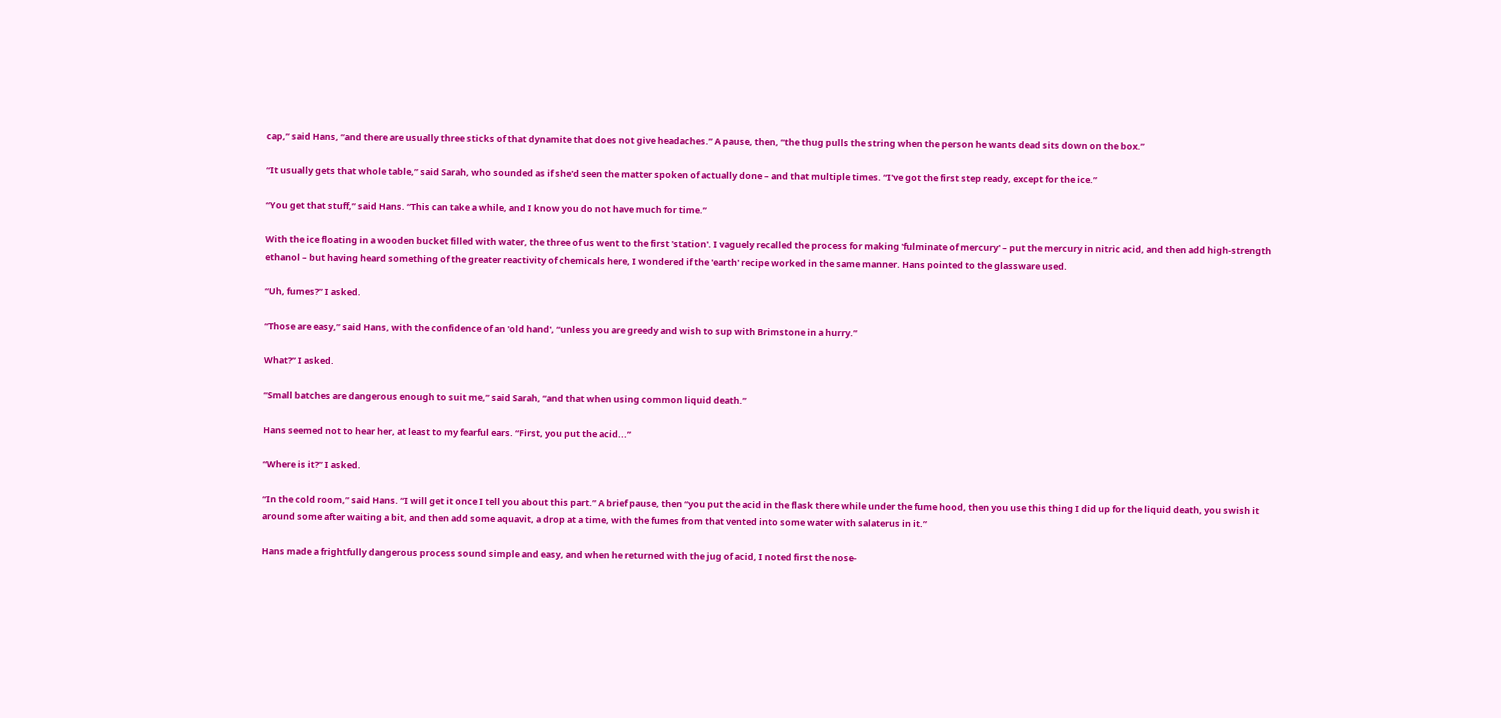cap,” said Hans, “and there are usually three sticks of that dynamite that does not give headaches.” A pause, then, “the thug pulls the string when the person he wants dead sits down on the box.”

“It usually gets that whole table,” said Sarah, who sounded as if she'd seen the matter spoken of actually done – and that multiple times. “I've got the first step ready, except for the ice.”

“You get that stuff,” said Hans. “This can take a while, and I know you do not have much for time.”

With the ice floating in a wooden bucket filled with water, the three of us went to the first 'station'. I vaguely recalled the process for making 'fulminate of mercury' – put the mercury in nitric acid, and then add high-strength ethanol – but having heard something of the greater reactivity of chemicals here, I wondered if the 'earth' recipe worked in the same manner. Hans pointed to the glassware used.

“Uh, fumes?” I asked.

“Those are easy,” said Hans, with the confidence of an 'old hand', “unless you are greedy and wish to sup with Brimstone in a hurry.”

What?” I asked.

“Small batches are dangerous enough to suit me,” said Sarah, “and that when using common liquid death.”

Hans seemed not to hear her, at least to my fearful ears. “First, you put the acid...”

“Where is it?” I asked.

“In the cold room,” said Hans. “I will get it once I tell you about this part.” A brief pause, then “you put the acid in the flask there while under the fume hood, then you use this thing I did up for the liquid death, you swish it around some after waiting a bit, and then add some aquavit, a drop at a time, with the fumes from that vented into some water with salaterus in it.”

Hans made a frightfully dangerous process sound simple and easy, and when he returned with the jug of acid, I noted first the nose-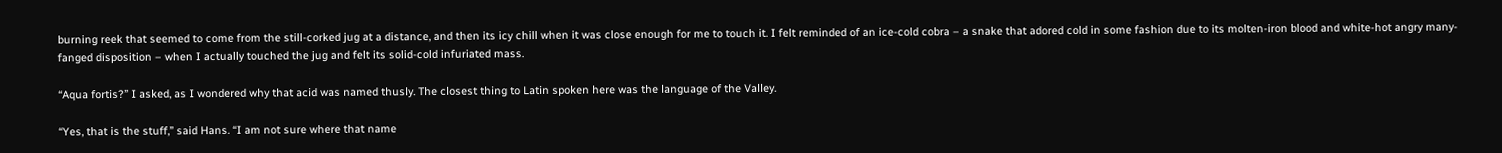burning reek that seemed to come from the still-corked jug at a distance, and then its icy chill when it was close enough for me to touch it. I felt reminded of an ice-cold cobra – a snake that adored cold in some fashion due to its molten-iron blood and white-hot angry many-fanged disposition – when I actually touched the jug and felt its solid-cold infuriated mass.

“Aqua fortis?” I asked, as I wondered why that acid was named thusly. The closest thing to Latin spoken here was the language of the Valley.

“Yes, that is the stuff,” said Hans. “I am not sure where that name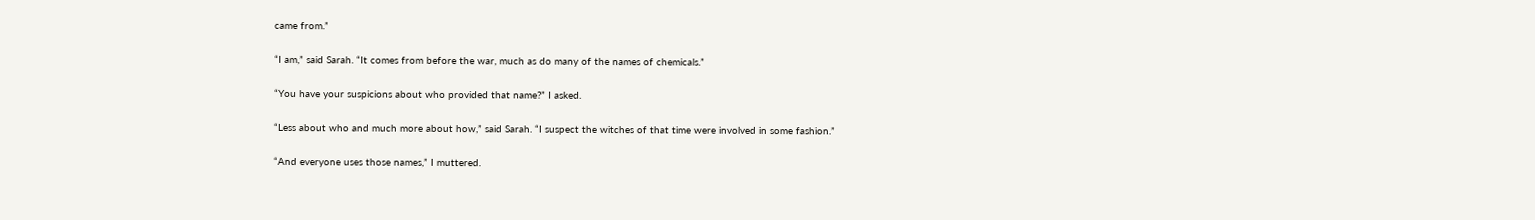came from.”

“I am,” said Sarah. “It comes from before the war, much as do many of the names of chemicals.”

“You have your suspicions about who provided that name?” I asked.

“Less about who and much more about how,” said Sarah. “I suspect the witches of that time were involved in some fashion.”

“And everyone uses those names,” I muttered.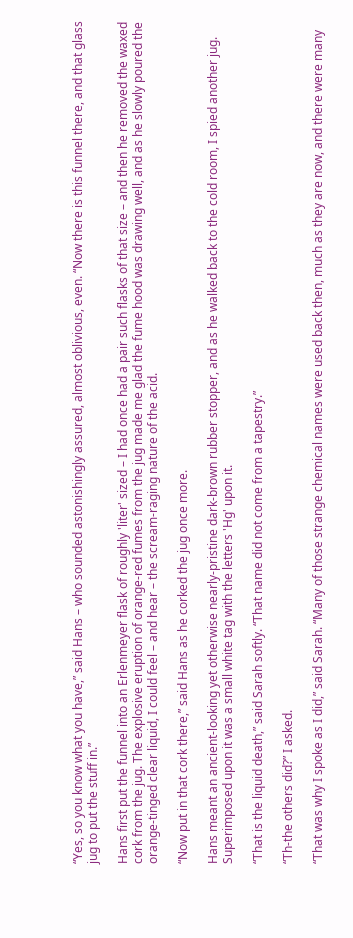“Yes, so you know what you have,” said Hans – who sounded astonishingly assured, almost oblivious, even. “Now there is this funnel there, and that glass jug to put the stuff in.”

Hans first put the funnel into an Erlenmeyer flask of roughly 'liter' sized – I had once had a pair such flasks of that size – and then he removed the waxed cork from the jug. The explosive eruption of orange-red fumes from the jug made me glad the fume hood was drawing well, and as he slowly poured the orange-tinged clear liquid, I could feel – and hear – the scream-raging nature of the acid.

“Now put in that cork there,” said Hans as he corked the jug once more.

Hans meant an ancient-looking yet otherwise nearly-pristine dark-brown rubber stopper, and as he walked back to the cold room, I spied another jug. Superimposed upon it was a small white tag with the letters 'Hg' upon it.

“That is the liquid death,” said Sarah softly. “That name did not come from a tapestry.”

“Th-the others did?” I asked.

“That was why I spoke as I did,” said Sarah. “Many of those strange chemical names were used back then, much as they are now, and there were many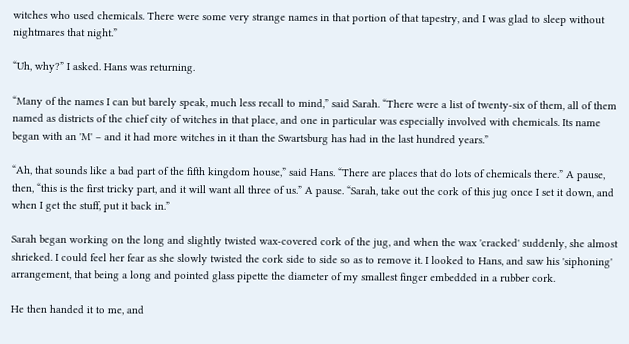witches who used chemicals. There were some very strange names in that portion of that tapestry, and I was glad to sleep without nightmares that night.”

“Uh, why?” I asked. Hans was returning.

“Many of the names I can but barely speak, much less recall to mind,” said Sarah. “There were a list of twenty-six of them, all of them named as districts of the chief city of witches in that place, and one in particular was especially involved with chemicals. Its name began with an 'M' – and it had more witches in it than the Swartsburg has had in the last hundred years.”

“Ah, that sounds like a bad part of the fifth kingdom house,” said Hans. “There are places that do lots of chemicals there.” A pause, then, “this is the first tricky part, and it will want all three of us.” A pause. “Sarah, take out the cork of this jug once I set it down, and when I get the stuff, put it back in.”

Sarah began working on the long and slightly twisted wax-covered cork of the jug, and when the wax 'cracked' suddenly, she almost shrieked. I could feel her fear as she slowly twisted the cork side to side so as to remove it. I looked to Hans, and saw his 'siphoning' arrangement, that being a long and pointed glass pipette the diameter of my smallest finger embedded in a rubber cork.

He then handed it to me, and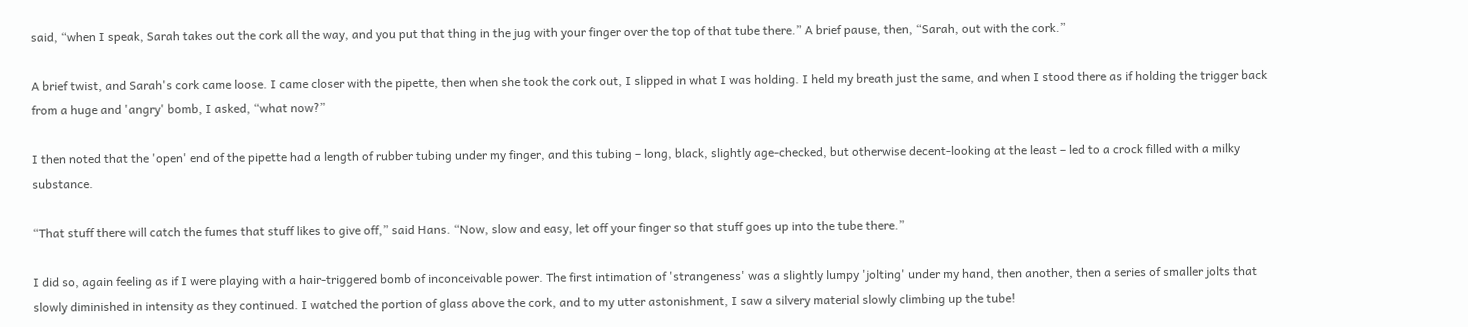said, “when I speak, Sarah takes out the cork all the way, and you put that thing in the jug with your finger over the top of that tube there.” A brief pause, then, “Sarah, out with the cork.”

A brief twist, and Sarah's cork came loose. I came closer with the pipette, then when she took the cork out, I slipped in what I was holding. I held my breath just the same, and when I stood there as if holding the trigger back from a huge and 'angry' bomb, I asked, “what now?”

I then noted that the 'open' end of the pipette had a length of rubber tubing under my finger, and this tubing – long, black, slightly age-checked, but otherwise decent-looking at the least – led to a crock filled with a milky substance.

“That stuff there will catch the fumes that stuff likes to give off,” said Hans. “Now, slow and easy, let off your finger so that stuff goes up into the tube there.”

I did so, again feeling as if I were playing with a hair-triggered bomb of inconceivable power. The first intimation of 'strangeness' was a slightly lumpy 'jolting' under my hand, then another, then a series of smaller jolts that slowly diminished in intensity as they continued. I watched the portion of glass above the cork, and to my utter astonishment, I saw a silvery material slowly climbing up the tube!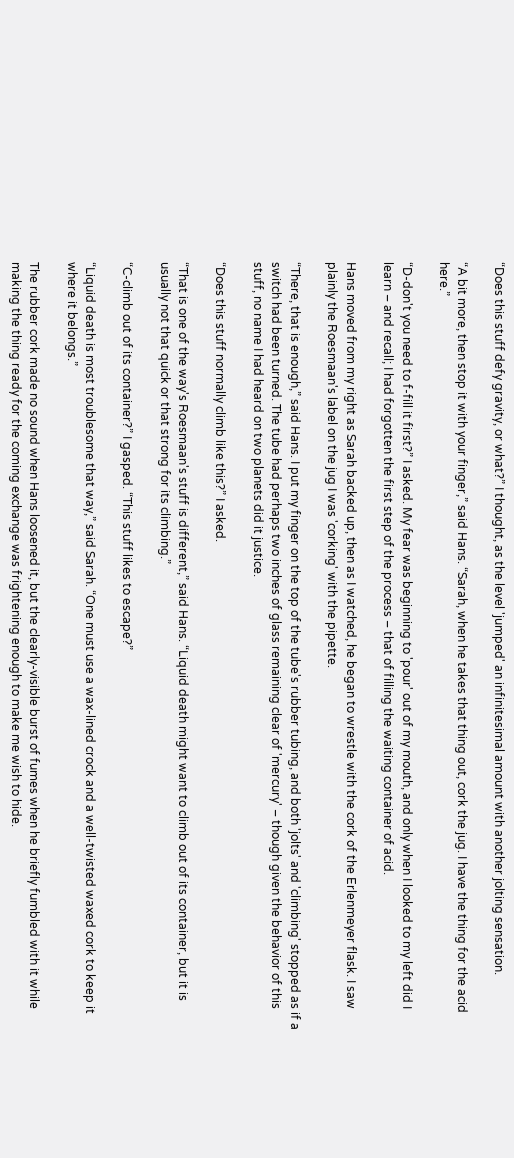“Does this stuff defy gravity, or what?” I thought, as the level 'jumped' an infinitesimal amount with another jolting sensation.

“A bit more, then stop it with your finger,” said Hans. “Sarah, when he takes that thing out, cork the jug. I have the thing for the acid here.”

“D-don't you need to f-fill it first?” I asked. My fear was beginning to 'pour' out of my mouth, and only when I looked to my left did I learn – and recall; I had forgotten the first step of the process – that of filling the waiting container of acid.

Hans moved from my right as Sarah backed up, then as I watched, he began to wrestle with the cork of the Erlenmeyer flask. I saw plainly the Roesmaan's label on the jug I was 'corking' with the pipette.

“There, that is enough,” said Hans. I put my finger on the top of the tube's rubber tubing, and both 'jolts' and 'climbing' stopped as if a switch had been turned. The tube had perhaps two inches of glass remaining clear of 'mercury' – though given the behavior of this stuff, no name I had heard on two planets did it justice.

“Does this stuff normally climb like this?” I asked.

“That is one of the way's Roesmaan's stuff is different,” said Hans. “Liquid death might want to climb out of its container, but it is usually not that quick or that strong for its climbing.”

“C-climb out of its container?” I gasped. “This stuff likes to escape?”

“Liquid death is most troublesome that way,” said Sarah. “One must use a wax-lined crock and a well-twisted waxed cork to keep it where it belongs.”

The rubber cork made no sound when Hans loosened it, but the clearly-visible burst of fumes when he briefly fumbled with it while making the thing ready for the coming exchange was frightening enough to make me wish to hide.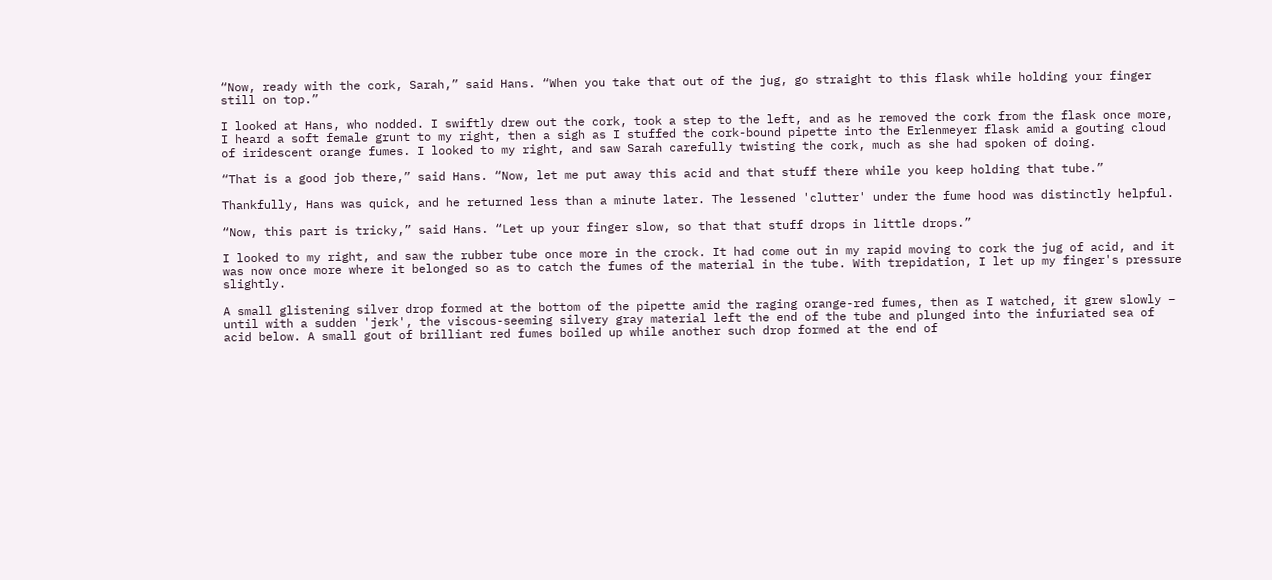“Now, ready with the cork, Sarah,” said Hans. “When you take that out of the jug, go straight to this flask while holding your finger still on top.”

I looked at Hans, who nodded. I swiftly drew out the cork, took a step to the left, and as he removed the cork from the flask once more, I heard a soft female grunt to my right, then a sigh as I stuffed the cork-bound pipette into the Erlenmeyer flask amid a gouting cloud of iridescent orange fumes. I looked to my right, and saw Sarah carefully twisting the cork, much as she had spoken of doing.

“That is a good job there,” said Hans. “Now, let me put away this acid and that stuff there while you keep holding that tube.”

Thankfully, Hans was quick, and he returned less than a minute later. The lessened 'clutter' under the fume hood was distinctly helpful.

“Now, this part is tricky,” said Hans. “Let up your finger slow, so that that stuff drops in little drops.”

I looked to my right, and saw the rubber tube once more in the crock. It had come out in my rapid moving to cork the jug of acid, and it was now once more where it belonged so as to catch the fumes of the material in the tube. With trepidation, I let up my finger's pressure slightly.

A small glistening silver drop formed at the bottom of the pipette amid the raging orange-red fumes, then as I watched, it grew slowly – until with a sudden 'jerk', the viscous-seeming silvery gray material left the end of the tube and plunged into the infuriated sea of acid below. A small gout of brilliant red fumes boiled up while another such drop formed at the end of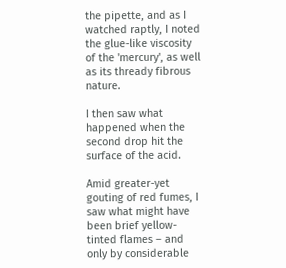the pipette, and as I watched raptly, I noted the glue-like viscosity of the 'mercury', as well as its thready fibrous nature.

I then saw what happened when the second drop hit the surface of the acid.

Amid greater-yet gouting of red fumes, I saw what might have been brief yellow-tinted flames – and only by considerable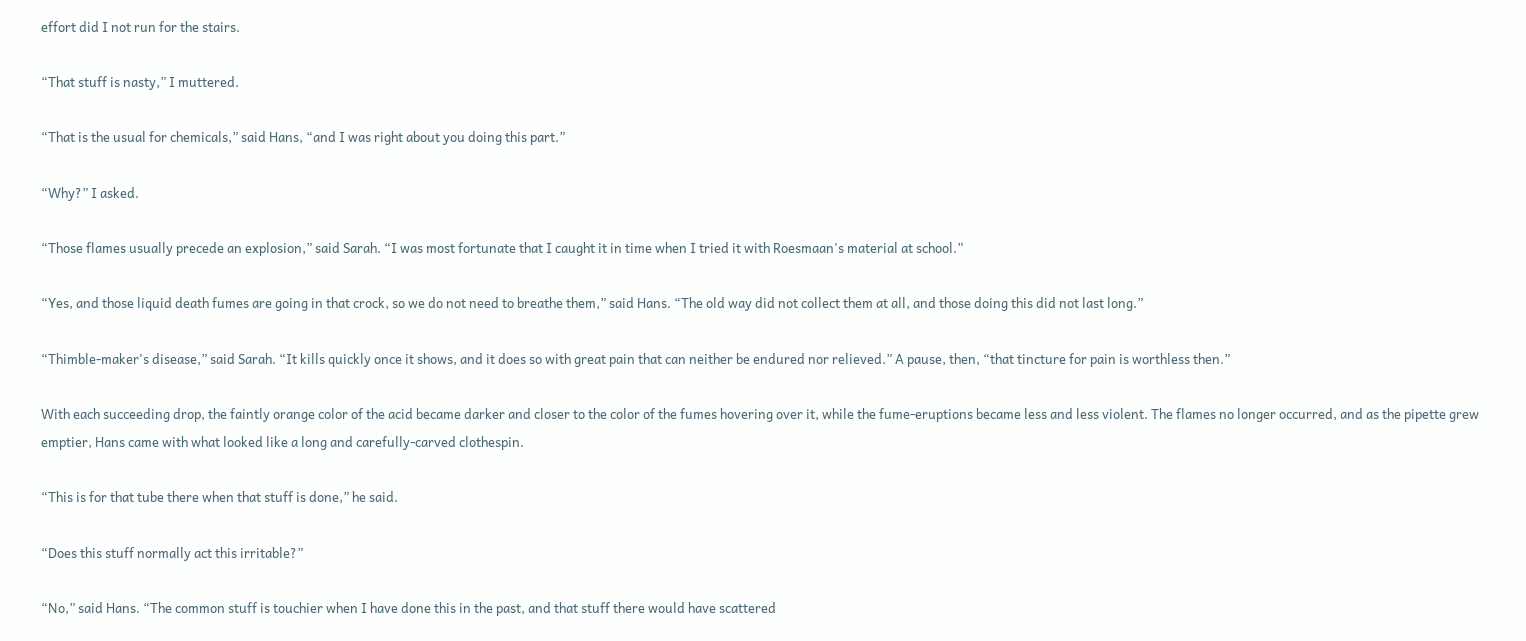effort did I not run for the stairs.

“That stuff is nasty,” I muttered.

“That is the usual for chemicals,” said Hans, “and I was right about you doing this part.”

“Why?” I asked.

“Those flames usually precede an explosion,” said Sarah. “I was most fortunate that I caught it in time when I tried it with Roesmaan's material at school.”

“Yes, and those liquid death fumes are going in that crock, so we do not need to breathe them,” said Hans. “The old way did not collect them at all, and those doing this did not last long.”

“Thimble-maker's disease,” said Sarah. “It kills quickly once it shows, and it does so with great pain that can neither be endured nor relieved.” A pause, then, “that tincture for pain is worthless then.”

With each succeeding drop, the faintly orange color of the acid became darker and closer to the color of the fumes hovering over it, while the fume-eruptions became less and less violent. The flames no longer occurred, and as the pipette grew emptier, Hans came with what looked like a long and carefully-carved clothespin.

“This is for that tube there when that stuff is done,” he said.

“Does this stuff normally act this irritable?”

“No,” said Hans. “The common stuff is touchier when I have done this in the past, and that stuff there would have scattered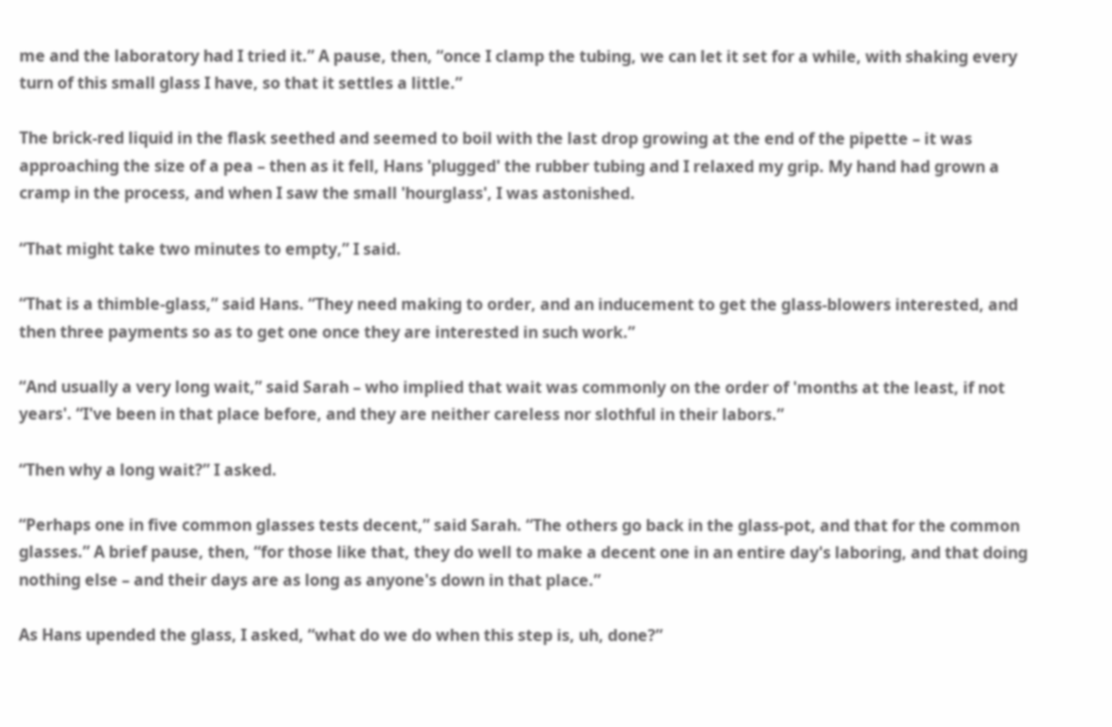me and the laboratory had I tried it.” A pause, then, “once I clamp the tubing, we can let it set for a while, with shaking every turn of this small glass I have, so that it settles a little.”

The brick-red liquid in the flask seethed and seemed to boil with the last drop growing at the end of the pipette – it was approaching the size of a pea – then as it fell, Hans 'plugged' the rubber tubing and I relaxed my grip. My hand had grown a cramp in the process, and when I saw the small 'hourglass', I was astonished.

“That might take two minutes to empty,” I said.

“That is a thimble-glass,” said Hans. “They need making to order, and an inducement to get the glass-blowers interested, and then three payments so as to get one once they are interested in such work.”

“And usually a very long wait,” said Sarah – who implied that wait was commonly on the order of 'months at the least, if not years'. “I've been in that place before, and they are neither careless nor slothful in their labors.”

“Then why a long wait?” I asked.

“Perhaps one in five common glasses tests decent,” said Sarah. “The others go back in the glass-pot, and that for the common glasses.” A brief pause, then, “for those like that, they do well to make a decent one in an entire day's laboring, and that doing nothing else – and their days are as long as anyone's down in that place.”

As Hans upended the glass, I asked, “what do we do when this step is, uh, done?”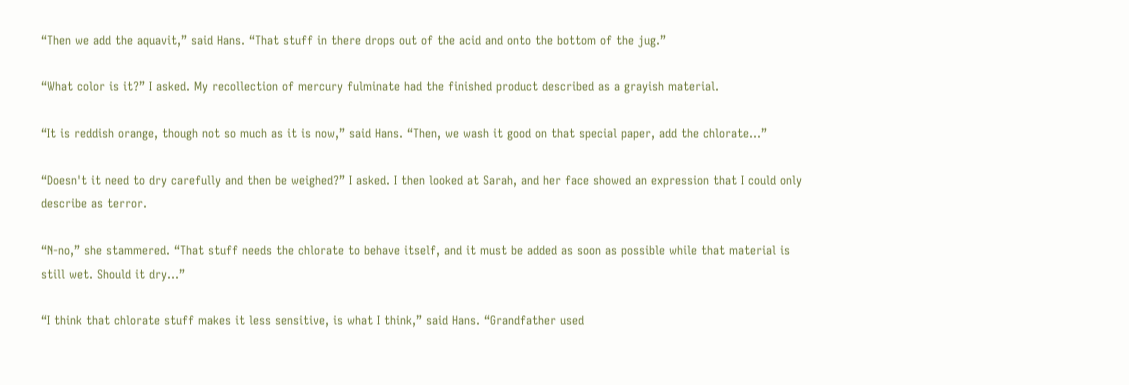“Then we add the aquavit,” said Hans. “That stuff in there drops out of the acid and onto the bottom of the jug.”

“What color is it?” I asked. My recollection of mercury fulminate had the finished product described as a grayish material.

“It is reddish orange, though not so much as it is now,” said Hans. “Then, we wash it good on that special paper, add the chlorate...”

“Doesn't it need to dry carefully and then be weighed?” I asked. I then looked at Sarah, and her face showed an expression that I could only describe as terror.

“N-no,” she stammered. “That stuff needs the chlorate to behave itself, and it must be added as soon as possible while that material is still wet. Should it dry...”

“I think that chlorate stuff makes it less sensitive, is what I think,” said Hans. “Grandfather used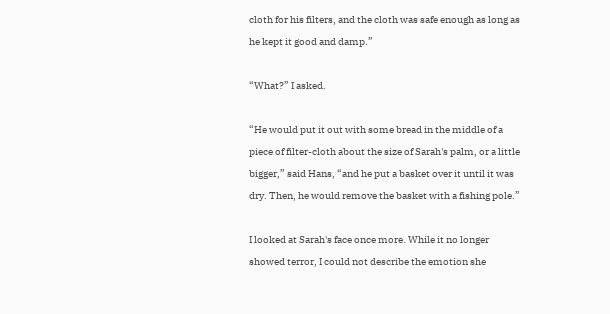cloth for his filters, and the cloth was safe enough as long as he kept it good and damp.”

“What?” I asked.

“He would put it out with some bread in the middle of a piece of filter-cloth about the size of Sarah's palm, or a little bigger,” said Hans, “and he put a basket over it until it was dry. Then, he would remove the basket with a fishing pole.”

I looked at Sarah's face once more. While it no longer showed terror, I could not describe the emotion she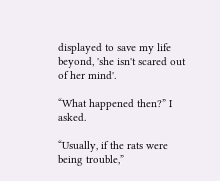displayed to save my life beyond, 'she isn't scared out of her mind'.

“What happened then?” I asked.

“Usually, if the rats were being trouble,”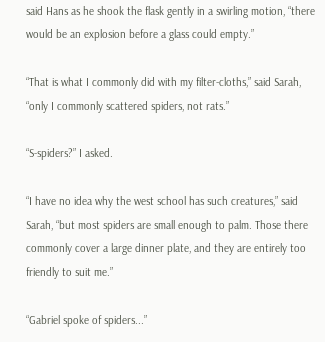said Hans as he shook the flask gently in a swirling motion, “there would be an explosion before a glass could empty.”

“That is what I commonly did with my filter-cloths,” said Sarah, “only I commonly scattered spiders, not rats.”

“S-spiders?” I asked.

“I have no idea why the west school has such creatures,” said Sarah, “but most spiders are small enough to palm. Those there commonly cover a large dinner plate, and they are entirely too friendly to suit me.”

“Gabriel spoke of spiders...”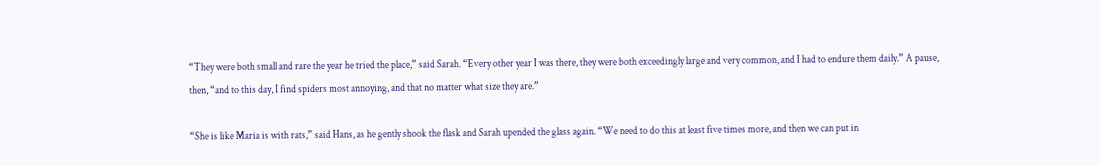“They were both small and rare the year he tried the place,” said Sarah. “Every other year I was there, they were both exceedingly large and very common, and I had to endure them daily.” A pause, then, “and to this day, I find spiders most annoying, and that no matter what size they are.”

“She is like Maria is with rats,” said Hans, as he gently shook the flask and Sarah upended the glass again. “We need to do this at least five times more, and then we can put in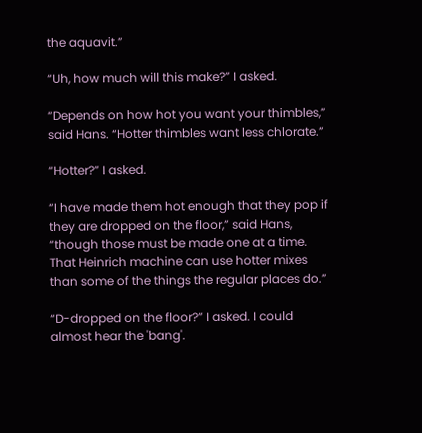the aquavit.”

“Uh, how much will this make?” I asked.

“Depends on how hot you want your thimbles,” said Hans. “Hotter thimbles want less chlorate.”

“Hotter?” I asked.

“I have made them hot enough that they pop if they are dropped on the floor,” said Hans, “though those must be made one at a time. That Heinrich machine can use hotter mixes than some of the things the regular places do.”

“D-dropped on the floor?” I asked. I could almost hear the 'bang'.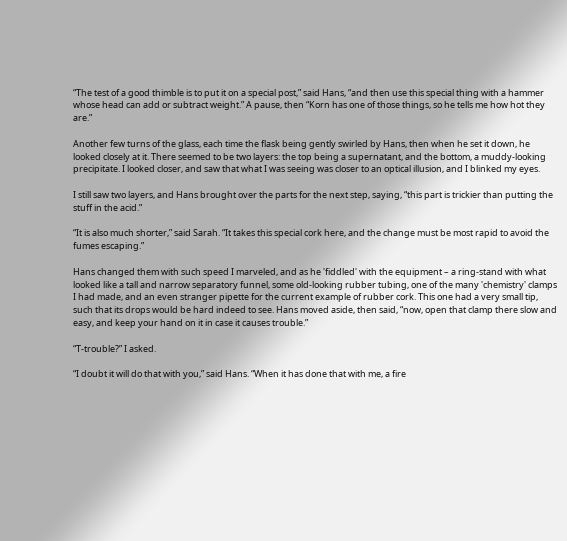“The test of a good thimble is to put it on a special post,” said Hans, “and then use this special thing with a hammer whose head can add or subtract weight.” A pause, then “Korn has one of those things, so he tells me how hot they are.”

Another few turns of the glass, each time the flask being gently swirled by Hans, then when he set it down, he looked closely at it. There seemed to be two layers: the top being a supernatant, and the bottom, a muddy-looking precipitate. I looked closer, and saw that what I was seeing was closer to an optical illusion, and I blinked my eyes.

I still saw two layers, and Hans brought over the parts for the next step, saying, “this part is trickier than putting the stuff in the acid.”

“It is also much shorter,” said Sarah. “It takes this special cork here, and the change must be most rapid to avoid the fumes escaping.”

Hans changed them with such speed I marveled, and as he 'fiddled' with the equipment – a ring-stand with what looked like a tall and narrow separatory funnel, some old-looking rubber tubing, one of the many 'chemistry' clamps I had made, and an even stranger pipette for the current example of rubber cork. This one had a very small tip, such that its drops would be hard indeed to see. Hans moved aside, then said, “now, open that clamp there slow and easy, and keep your hand on it in case it causes trouble.”

“T-trouble?” I asked.

“I doubt it will do that with you,” said Hans. “When it has done that with me, a fire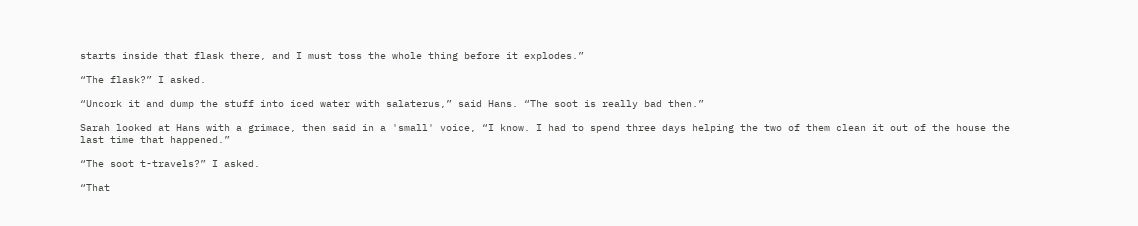starts inside that flask there, and I must toss the whole thing before it explodes.”

“The flask?” I asked.

“Uncork it and dump the stuff into iced water with salaterus,” said Hans. “The soot is really bad then.”

Sarah looked at Hans with a grimace, then said in a 'small' voice, “I know. I had to spend three days helping the two of them clean it out of the house the last time that happened.”

“The soot t-travels?” I asked.

“That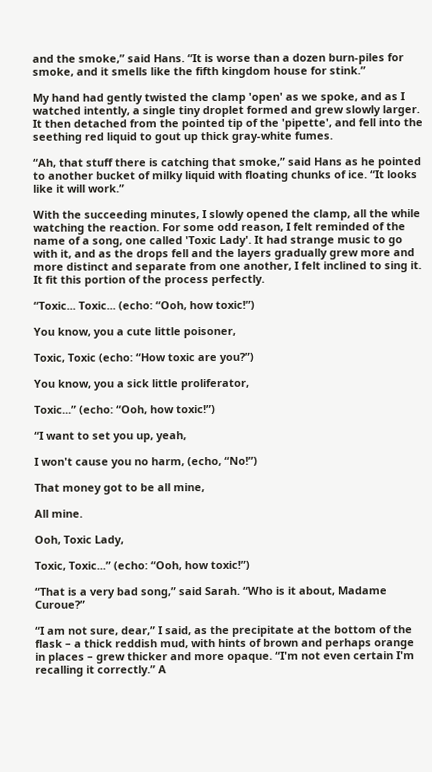and the smoke,” said Hans. “It is worse than a dozen burn-piles for smoke, and it smells like the fifth kingdom house for stink.”

My hand had gently twisted the clamp 'open' as we spoke, and as I watched intently, a single tiny droplet formed and grew slowly larger. It then detached from the pointed tip of the 'pipette', and fell into the seething red liquid to gout up thick gray-white fumes.

“Ah, that stuff there is catching that smoke,” said Hans as he pointed to another bucket of milky liquid with floating chunks of ice. “It looks like it will work.”

With the succeeding minutes, I slowly opened the clamp, all the while watching the reaction. For some odd reason, I felt reminded of the name of a song, one called 'Toxic Lady'. It had strange music to go with it, and as the drops fell and the layers gradually grew more and more distinct and separate from one another, I felt inclined to sing it. It fit this portion of the process perfectly.

“Toxic... Toxic... (echo: “Ooh, how toxic!”)

You know, you a cute little poisoner,

Toxic, Toxic (echo: “How toxic are you?”)

You know, you a sick little proliferator,

Toxic...” (echo: “Ooh, how toxic!”)

“I want to set you up, yeah,

I won't cause you no harm, (echo, “No!”)

That money got to be all mine,

All mine.

Ooh, Toxic Lady,

Toxic, Toxic...” (echo: “Ooh, how toxic!”)

“That is a very bad song,” said Sarah. “Who is it about, Madame Curoue?”

“I am not sure, dear,” I said, as the precipitate at the bottom of the flask – a thick reddish mud, with hints of brown and perhaps orange in places – grew thicker and more opaque. “I'm not even certain I'm recalling it correctly.” A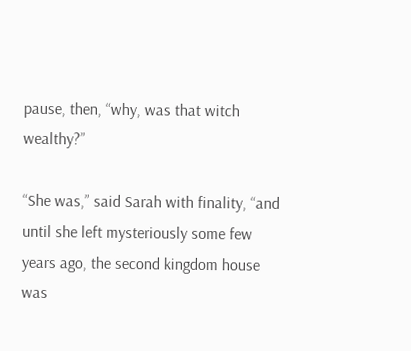pause, then, “why, was that witch wealthy?”

“She was,” said Sarah with finality, “and until she left mysteriously some few years ago, the second kingdom house was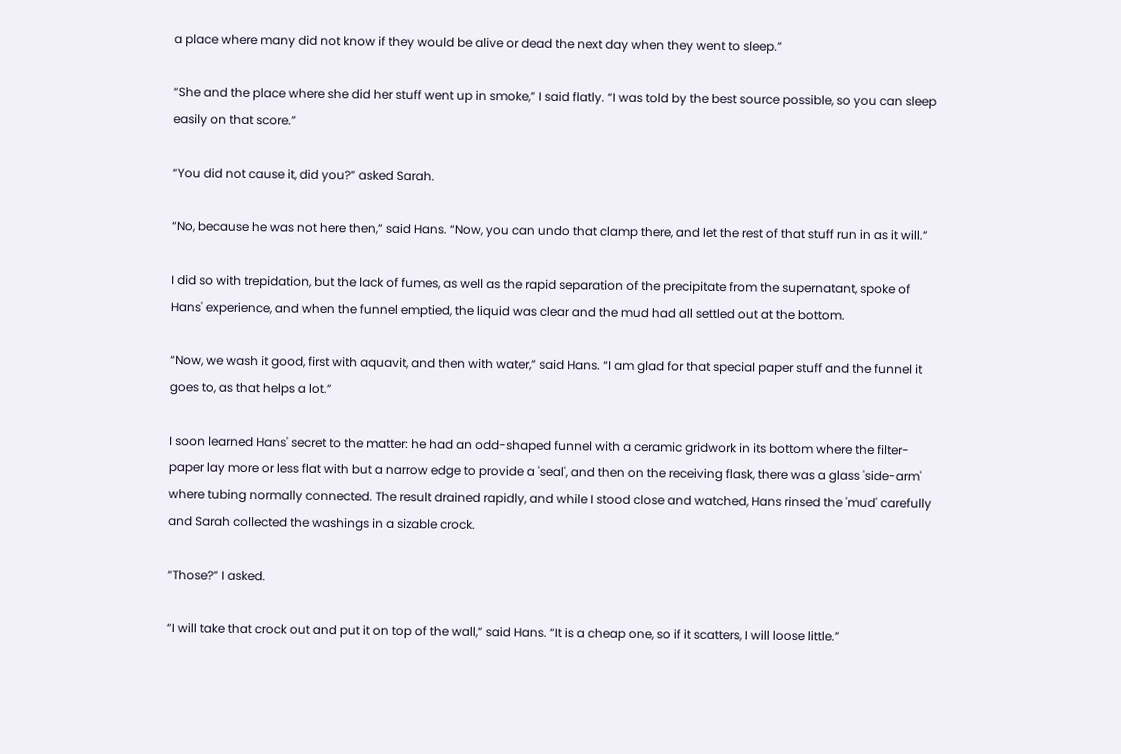a place where many did not know if they would be alive or dead the next day when they went to sleep.”

“She and the place where she did her stuff went up in smoke,” I said flatly. “I was told by the best source possible, so you can sleep easily on that score.”

“You did not cause it, did you?” asked Sarah.

“No, because he was not here then,” said Hans. “Now, you can undo that clamp there, and let the rest of that stuff run in as it will.”

I did so with trepidation, but the lack of fumes, as well as the rapid separation of the precipitate from the supernatant, spoke of Hans' experience, and when the funnel emptied, the liquid was clear and the mud had all settled out at the bottom.

“Now, we wash it good, first with aquavit, and then with water,” said Hans. “I am glad for that special paper stuff and the funnel it goes to, as that helps a lot.”

I soon learned Hans' secret to the matter: he had an odd-shaped funnel with a ceramic gridwork in its bottom where the filter-paper lay more or less flat with but a narrow edge to provide a 'seal', and then on the receiving flask, there was a glass 'side-arm' where tubing normally connected. The result drained rapidly, and while I stood close and watched, Hans rinsed the 'mud' carefully and Sarah collected the washings in a sizable crock.

“Those?” I asked.

“I will take that crock out and put it on top of the wall,” said Hans. “It is a cheap one, so if it scatters, I will loose little.”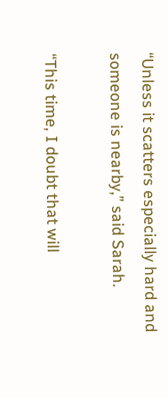“Unless it scatters especially hard and someone is nearby,” said Sarah.

“This time, I doubt that will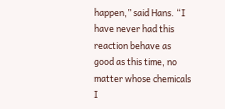happen,” said Hans. “I have never had this reaction behave as good as this time, no matter whose chemicals I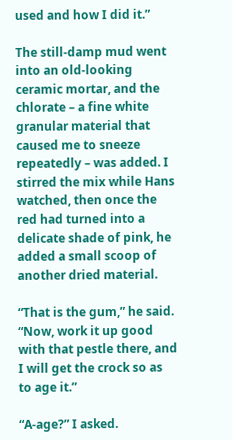used and how I did it.”

The still-damp mud went into an old-looking ceramic mortar, and the chlorate – a fine white granular material that caused me to sneeze repeatedly – was added. I stirred the mix while Hans watched, then once the red had turned into a delicate shade of pink, he added a small scoop of another dried material.

“That is the gum,” he said. “Now, work it up good with that pestle there, and I will get the crock so as to age it.”

“A-age?” I asked.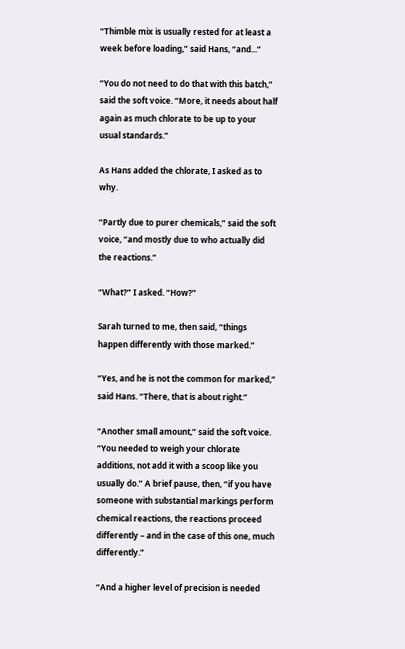“Thimble mix is usually rested for at least a week before loading,” said Hans, “and...”

“You do not need to do that with this batch,” said the soft voice. “More, it needs about half again as much chlorate to be up to your usual standards.”

As Hans added the chlorate, I asked as to why.

“Partly due to purer chemicals,” said the soft voice, “and mostly due to who actually did the reactions.”

“What?” I asked. “How?”

Sarah turned to me, then said, “things happen differently with those marked.”

“Yes, and he is not the common for marked,” said Hans. “There, that is about right.”

“Another small amount,” said the soft voice. “You needed to weigh your chlorate additions, not add it with a scoop like you usually do.” A brief pause, then, “if you have someone with substantial markings perform chemical reactions, the reactions proceed differently – and in the case of this one, much differently.”

“And a higher level of precision is needed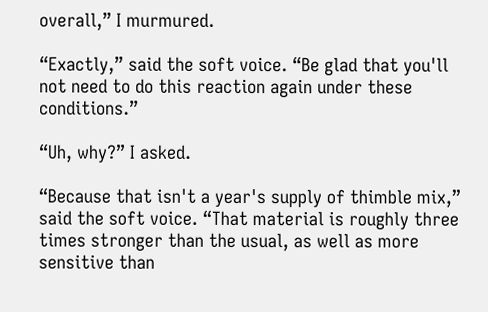overall,” I murmured.

“Exactly,” said the soft voice. “Be glad that you'll not need to do this reaction again under these conditions.”

“Uh, why?” I asked.

“Because that isn't a year's supply of thimble mix,” said the soft voice. “That material is roughly three times stronger than the usual, as well as more sensitive than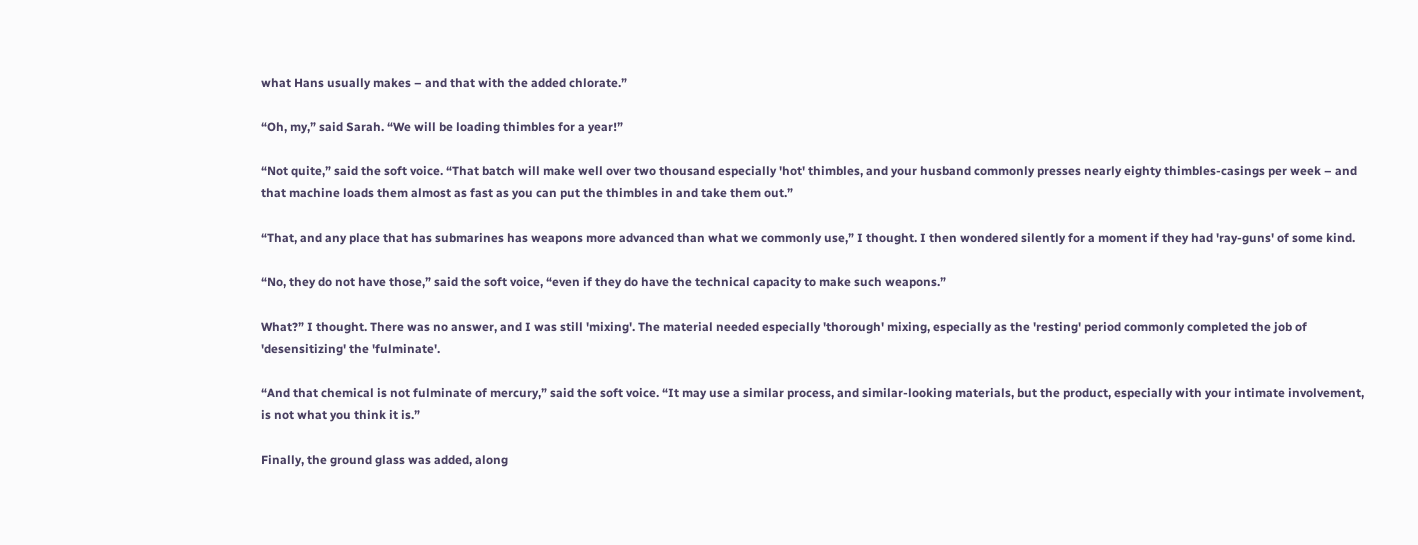what Hans usually makes – and that with the added chlorate.”

“Oh, my,” said Sarah. “We will be loading thimbles for a year!”

“Not quite,” said the soft voice. “That batch will make well over two thousand especially 'hot' thimbles, and your husband commonly presses nearly eighty thimbles-casings per week – and that machine loads them almost as fast as you can put the thimbles in and take them out.”

“That, and any place that has submarines has weapons more advanced than what we commonly use,” I thought. I then wondered silently for a moment if they had 'ray-guns' of some kind.

“No, they do not have those,” said the soft voice, “even if they do have the technical capacity to make such weapons.”

What?” I thought. There was no answer, and I was still 'mixing'. The material needed especially 'thorough' mixing, especially as the 'resting' period commonly completed the job of 'desensitizing' the 'fulminate'.

“And that chemical is not fulminate of mercury,” said the soft voice. “It may use a similar process, and similar-looking materials, but the product, especially with your intimate involvement, is not what you think it is.”

Finally, the ground glass was added, along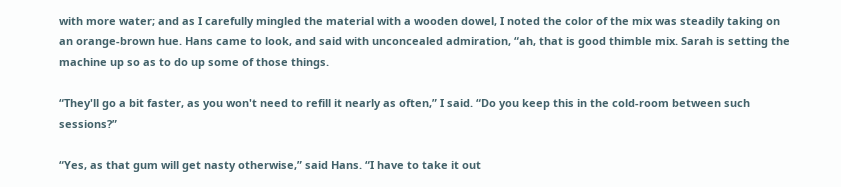with more water; and as I carefully mingled the material with a wooden dowel, I noted the color of the mix was steadily taking on an orange-brown hue. Hans came to look, and said with unconcealed admiration, “ah, that is good thimble mix. Sarah is setting the machine up so as to do up some of those things.

“They'll go a bit faster, as you won't need to refill it nearly as often,” I said. “Do you keep this in the cold-room between such sessions?”

“Yes, as that gum will get nasty otherwise,” said Hans. “I have to take it out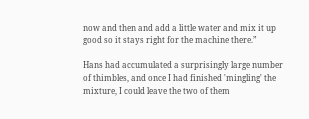now and then and add a little water and mix it up good so it stays right for the machine there.”

Hans had accumulated a surprisingly large number of thimbles, and once I had finished 'mingling' the mixture, I could leave the two of them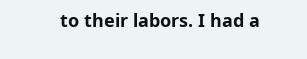to their labors. I had a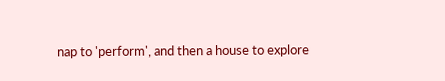nap to 'perform', and then a house to explore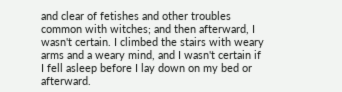and clear of fetishes and other troubles common with witches; and then afterward, I wasn't certain. I climbed the stairs with weary arms and a weary mind, and I wasn't certain if I fell asleep before I lay down on my bed or afterward.